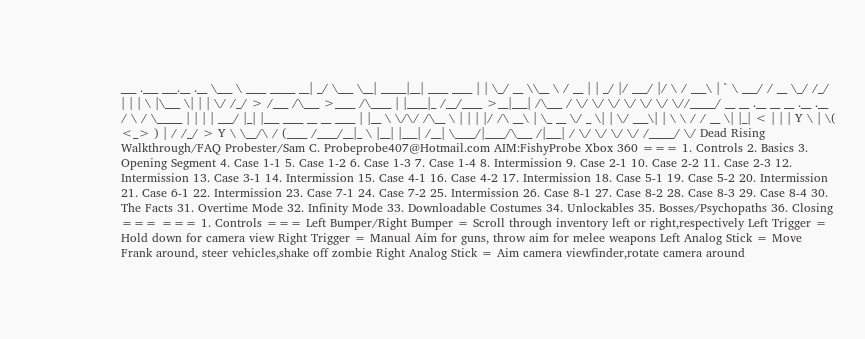___ .___ ___.__ .__ \___ \ ____ _____ __| _/ \___ \__| _____|__| ____ ____ | | \_/ __ \\__ \ / __ | | _/ |/ ___/ |/ \ / ___\ | ` \ ___/ / __ \_/ /_/ | | | \ |\___ \| | | \/ /_/ > /___ /\___ >____ /\____ | |____|_ /__/____ >__|___| /\___ / \/ \/ \/ \/ \/ \/ \//_____/ __ __ .__ __ __ .__ .__ / \ / \_____ | | | | ___/ |_| |___ ____ __ __ ____ | |__ \ \/\/ /\__ \ | | | |/ /\ __\ | \_ __ \/ _ \| | \/ ___\| | \ \ / / __ \| |_| < | | | Y \ | \( <_> ) | / /_/ > Y \ \__/\ / (____ /____/__|_ \ |__| |___| /__| \____/|____/\___ /|___| / \/ \/ \/ \/ /_____/ \/ Dead Rising Walkthrough/FAQ Probester/Sam C. Probeprobe407@Hotmail.com AIM:FishyProbe Xbox 360 === 1. Controls 2. Basics 3. Opening Segment 4. Case 1-1 5. Case 1-2 6. Case 1-3 7. Case 1-4 8. Intermission 9. Case 2-1 10. Case 2-2 11. Case 2-3 12. Intermission 13. Case 3-1 14. Intermission 15. Case 4-1 16. Case 4-2 17. Intermission 18. Case 5-1 19. Case 5-2 20. Intermission 21. Case 6-1 22. Intermission 23. Case 7-1 24. Case 7-2 25. Intermission 26. Case 8-1 27. Case 8-2 28. Case 8-3 29. Case 8-4 30. The Facts 31. Overtime Mode 32. Infinity Mode 33. Downloadable Costumes 34. Unlockables 35. Bosses/Psychopaths 36. Closing === === 1. Controls === Left Bumper/Right Bumper = Scroll through inventory left or right,respectively Left Trigger = Hold down for camera view Right Trigger = Manual Aim for guns, throw aim for melee weapons Left Analog Stick = Move Frank around, steer vehicles,shake off zombie Right Analog Stick = Aim camera viewfinder,rotate camera around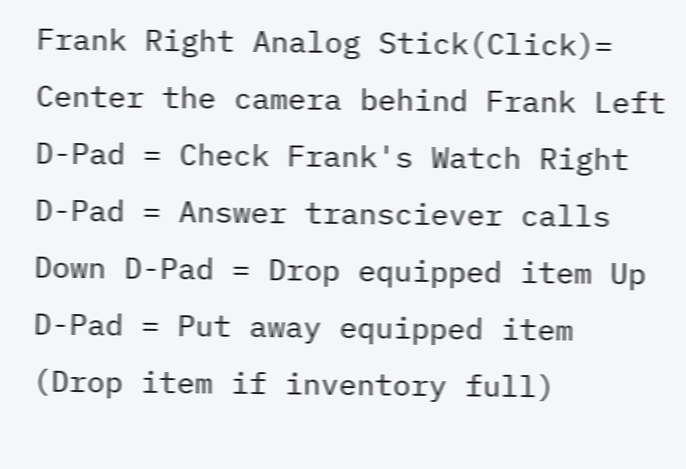Frank Right Analog Stick(Click)= Center the camera behind Frank Left D-Pad = Check Frank's Watch Right D-Pad = Answer transciever calls Down D-Pad = Drop equipped item Up D-Pad = Put away equipped item (Drop item if inventory full)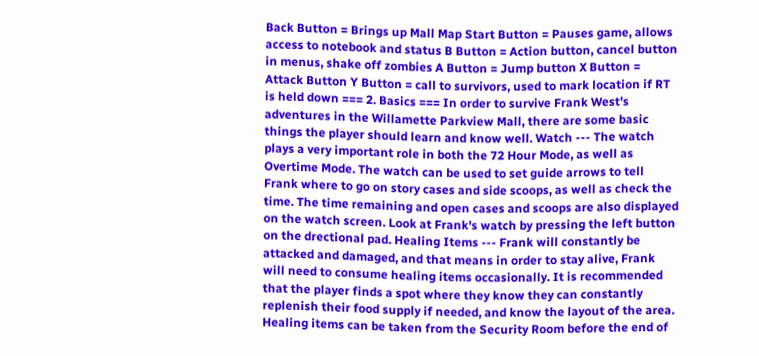Back Button = Brings up Mall Map Start Button = Pauses game, allows access to notebook and status B Button = Action button, cancel button in menus, shake off zombies A Button = Jump button X Button = Attack Button Y Button = call to survivors, used to mark location if RT is held down === 2. Basics === In order to survive Frank West's adventures in the Willamette Parkview Mall, there are some basic things the player should learn and know well. Watch --- The watch plays a very important role in both the 72 Hour Mode, as well as Overtime Mode. The watch can be used to set guide arrows to tell Frank where to go on story cases and side scoops, as well as check the time. The time remaining and open cases and scoops are also displayed on the watch screen. Look at Frank's watch by pressing the left button on the drectional pad. Healing Items --- Frank will constantly be attacked and damaged, and that means in order to stay alive, Frank will need to consume healing items occasionally. It is recommended that the player finds a spot where they know they can constantly replenish their food supply if needed, and know the layout of the area. Healing items can be taken from the Security Room before the end of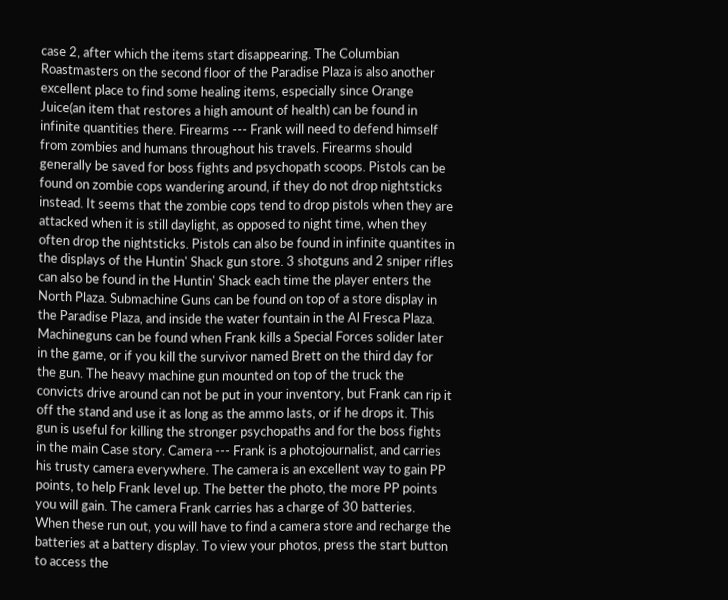case 2, after which the items start disappearing. The Columbian Roastmasters on the second floor of the Paradise Plaza is also another excellent place to find some healing items, especially since Orange Juice(an item that restores a high amount of health) can be found in infinite quantities there. Firearms --- Frank will need to defend himself from zombies and humans throughout his travels. Firearms should generally be saved for boss fights and psychopath scoops. Pistols can be found on zombie cops wandering around, if they do not drop nightsticks instead. It seems that the zombie cops tend to drop pistols when they are attacked when it is still daylight, as opposed to night time, when they often drop the nightsticks. Pistols can also be found in infinite quantites in the displays of the Huntin' Shack gun store. 3 shotguns and 2 sniper rifles can also be found in the Huntin' Shack each time the player enters the North Plaza. Submachine Guns can be found on top of a store display in the Paradise Plaza, and inside the water fountain in the Al Fresca Plaza. Machineguns can be found when Frank kills a Special Forces solider later in the game, or if you kill the survivor named Brett on the third day for the gun. The heavy machine gun mounted on top of the truck the convicts drive around can not be put in your inventory, but Frank can rip it off the stand and use it as long as the ammo lasts, or if he drops it. This gun is useful for killing the stronger psychopaths and for the boss fights in the main Case story. Camera --- Frank is a photojournalist, and carries his trusty camera everywhere. The camera is an excellent way to gain PP points, to help Frank level up. The better the photo, the more PP points you will gain. The camera Frank carries has a charge of 30 batteries. When these run out, you will have to find a camera store and recharge the batteries at a battery display. To view your photos, press the start button to access the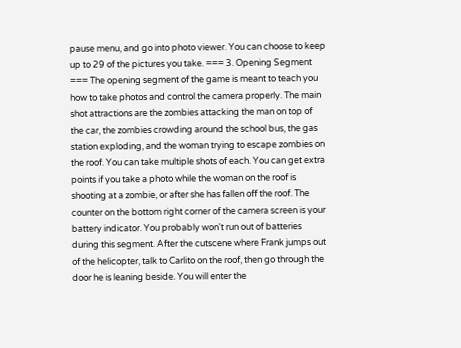pause menu, and go into photo viewer. You can choose to keep up to 29 of the pictures you take. === 3. Opening Segment === The opening segment of the game is meant to teach you how to take photos and control the camera properly. The main shot attractions are the zombies attacking the man on top of the car, the zombies crowding around the school bus, the gas station exploding, and the woman trying to escape zombies on the roof. You can take multiple shots of each. You can get extra points if you take a photo while the woman on the roof is shooting at a zombie, or after she has fallen off the roof. The counter on the bottom right corner of the camera screen is your battery indicator. You probably won't run out of batteries during this segment. After the cutscene where Frank jumps out of the helicopter, talk to Carlito on the roof, then go through the door he is leaning beside. You will enter the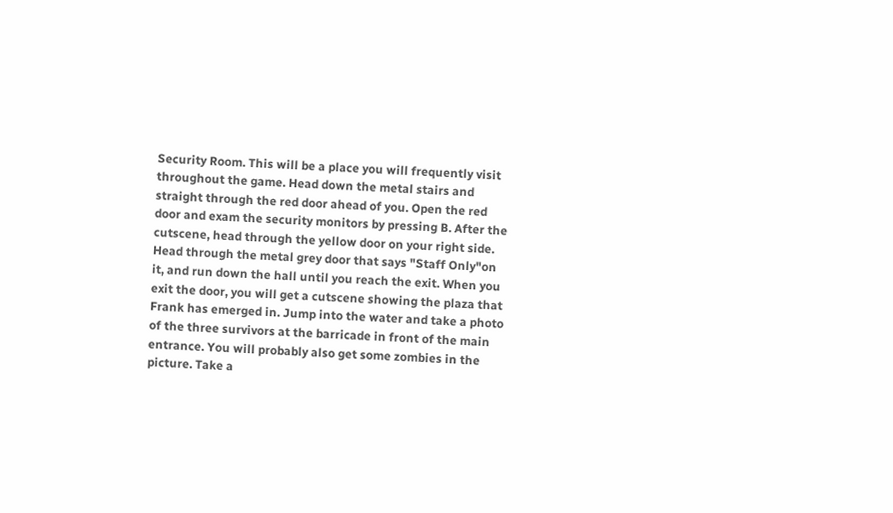Security Room. This will be a place you will frequently visit throughout the game. Head down the metal stairs and straight through the red door ahead of you. Open the red door and exam the security monitors by pressing B. After the cutscene, head through the yellow door on your right side. Head through the metal grey door that says "Staff Only"on it, and run down the hall until you reach the exit. When you exit the door, you will get a cutscene showing the plaza that Frank has emerged in. Jump into the water and take a photo of the three survivors at the barricade in front of the main entrance. You will probably also get some zombies in the picture. Take a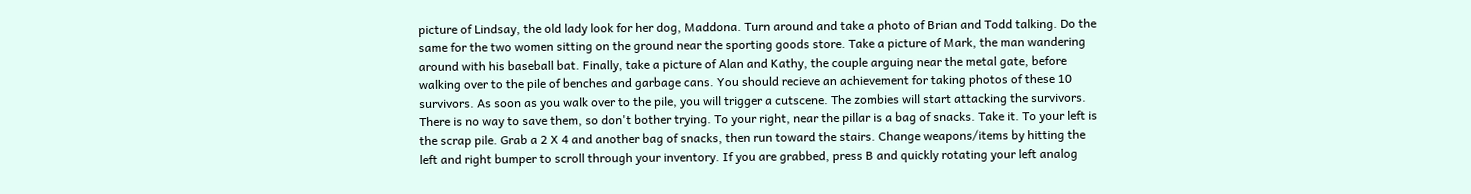picture of Lindsay, the old lady look for her dog, Maddona. Turn around and take a photo of Brian and Todd talking. Do the same for the two women sitting on the ground near the sporting goods store. Take a picture of Mark, the man wandering around with his baseball bat. Finally, take a picture of Alan and Kathy, the couple arguing near the metal gate, before walking over to the pile of benches and garbage cans. You should recieve an achievement for taking photos of these 10 survivors. As soon as you walk over to the pile, you will trigger a cutscene. The zombies will start attacking the survivors. There is no way to save them, so don't bother trying. To your right, near the pillar is a bag of snacks. Take it. To your left is the scrap pile. Grab a 2 X 4 and another bag of snacks, then run toward the stairs. Change weapons/items by hitting the left and right bumper to scroll through your inventory. If you are grabbed, press B and quickly rotating your left analog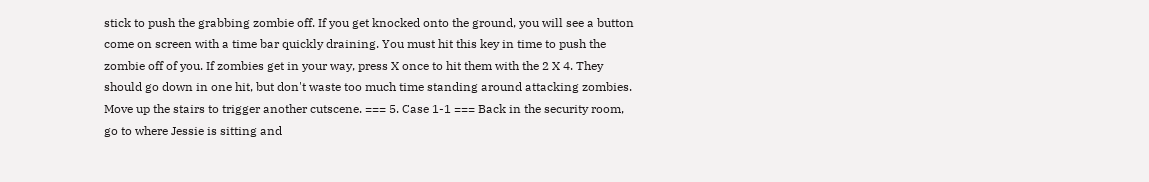stick to push the grabbing zombie off. If you get knocked onto the ground, you will see a button come on screen with a time bar quickly draining. You must hit this key in time to push the zombie off of you. If zombies get in your way, press X once to hit them with the 2 X 4. They should go down in one hit, but don't waste too much time standing around attacking zombies. Move up the stairs to trigger another cutscene. === 5. Case 1-1 === Back in the security room, go to where Jessie is sitting and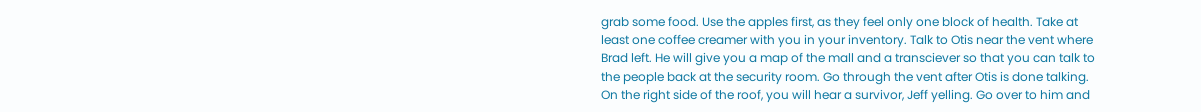grab some food. Use the apples first, as they feel only one block of health. Take at least one coffee creamer with you in your inventory. Talk to Otis near the vent where Brad left. He will give you a map of the mall and a transciever so that you can talk to the people back at the security room. Go through the vent after Otis is done talking. On the right side of the roof, you will hear a survivor, Jeff yelling. Go over to him and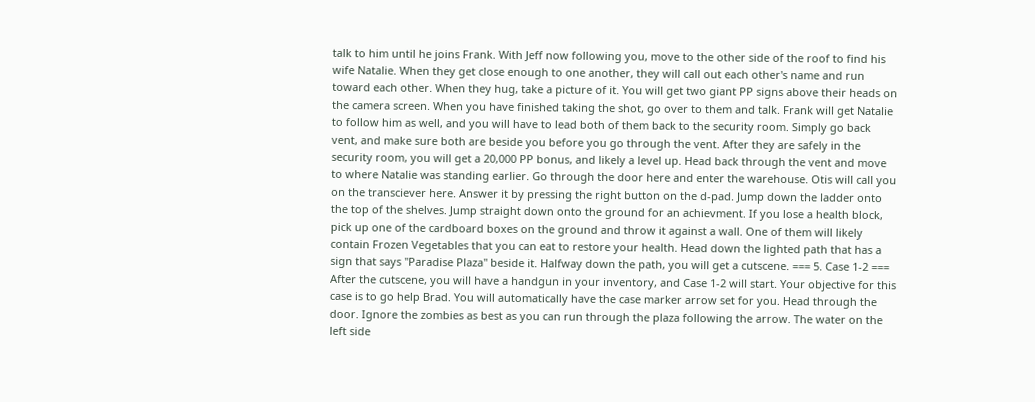talk to him until he joins Frank. With Jeff now following you, move to the other side of the roof to find his wife Natalie. When they get close enough to one another, they will call out each other's name and run toward each other. When they hug, take a picture of it. You will get two giant PP signs above their heads on the camera screen. When you have finished taking the shot, go over to them and talk. Frank will get Natalie to follow him as well, and you will have to lead both of them back to the security room. Simply go back vent, and make sure both are beside you before you go through the vent. After they are safely in the security room, you will get a 20,000 PP bonus, and likely a level up. Head back through the vent and move to where Natalie was standing earlier. Go through the door here and enter the warehouse. Otis will call you on the transciever here. Answer it by pressing the right button on the d-pad. Jump down the ladder onto the top of the shelves. Jump straight down onto the ground for an achievment. If you lose a health block, pick up one of the cardboard boxes on the ground and throw it against a wall. One of them will likely contain Frozen Vegetables that you can eat to restore your health. Head down the lighted path that has a sign that says "Paradise Plaza" beside it. Halfway down the path, you will get a cutscene. === 5. Case 1-2 === After the cutscene, you will have a handgun in your inventory, and Case 1-2 will start. Your objective for this case is to go help Brad. You will automatically have the case marker arrow set for you. Head through the door. Ignore the zombies as best as you can run through the plaza following the arrow. The water on the left side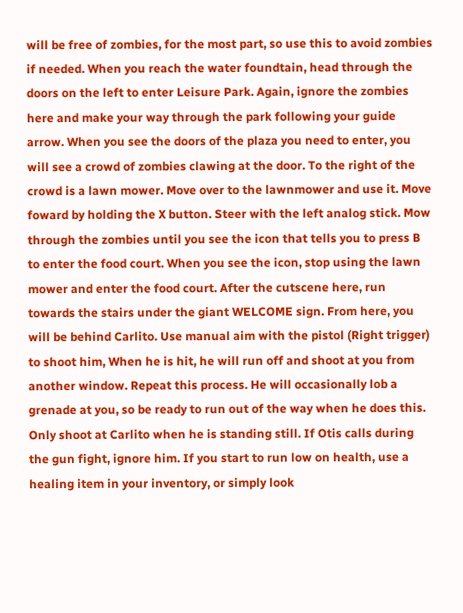will be free of zombies, for the most part, so use this to avoid zombies if needed. When you reach the water foundtain, head through the doors on the left to enter Leisure Park. Again, ignore the zombies here and make your way through the park following your guide arrow. When you see the doors of the plaza you need to enter, you will see a crowd of zombies clawing at the door. To the right of the crowd is a lawn mower. Move over to the lawnmower and use it. Move foward by holding the X button. Steer with the left analog stick. Mow through the zombies until you see the icon that tells you to press B to enter the food court. When you see the icon, stop using the lawn mower and enter the food court. After the cutscene here, run towards the stairs under the giant WELCOME sign. From here, you will be behind Carlito. Use manual aim with the pistol (Right trigger) to shoot him, When he is hit, he will run off and shoot at you from another window. Repeat this process. He will occasionally lob a grenade at you, so be ready to run out of the way when he does this. Only shoot at Carlito when he is standing still. If Otis calls during the gun fight, ignore him. If you start to run low on health, use a healing item in your inventory, or simply look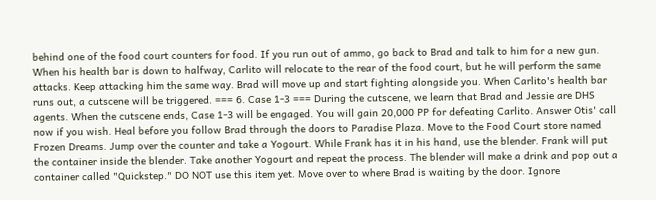behind one of the food court counters for food. If you run out of ammo, go back to Brad and talk to him for a new gun. When his health bar is down to halfway, Carlito will relocate to the rear of the food court, but he will perform the same attacks. Keep attacking him the same way. Brad will move up and start fighting alongside you. When Carlito's health bar runs out, a cutscene will be triggered. === 6. Case 1-3 === During the cutscene, we learn that Brad and Jessie are DHS agents. When the cutscene ends, Case 1-3 will be engaged. You will gain 20,000 PP for defeating Carlito. Answer Otis' call now if you wish. Heal before you follow Brad through the doors to Paradise Plaza. Move to the Food Court store named Frozen Dreams. Jump over the counter and take a Yogourt. While Frank has it in his hand, use the blender. Frank will put the container inside the blender. Take another Yogourt and repeat the process. The blender will make a drink and pop out a container called "Quickstep." DO NOT use this item yet. Move over to where Brad is waiting by the door. Ignore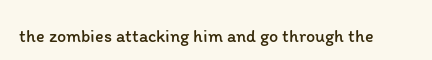the zombies attacking him and go through the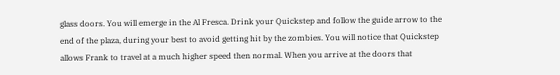glass doors. You will emerge in the Al Fresca. Drink your Quickstep and follow the guide arrow to the end of the plaza, during your best to avoid getting hit by the zombies. You will notice that Quickstep allows Frank to travel at a much higher speed then normal. When you arrive at the doors that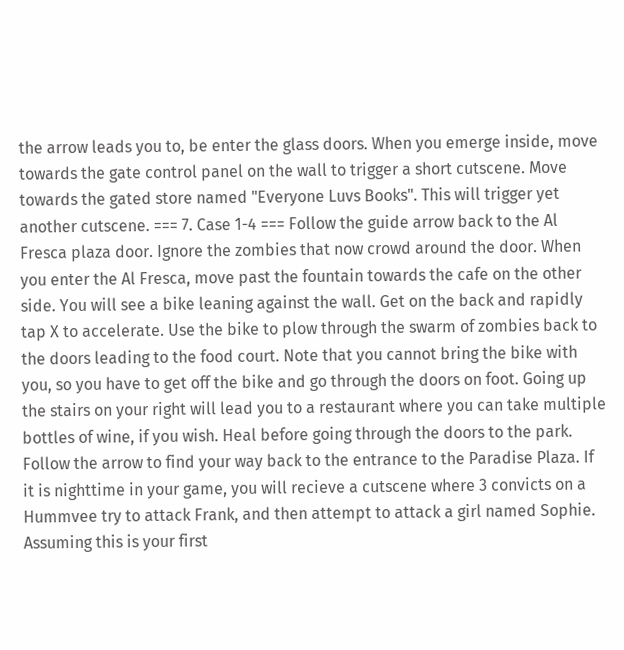the arrow leads you to, be enter the glass doors. When you emerge inside, move towards the gate control panel on the wall to trigger a short cutscene. Move towards the gated store named "Everyone Luvs Books". This will trigger yet another cutscene. === 7. Case 1-4 === Follow the guide arrow back to the Al Fresca plaza door. Ignore the zombies that now crowd around the door. When you enter the Al Fresca, move past the fountain towards the cafe on the other side. You will see a bike leaning against the wall. Get on the back and rapidly tap X to accelerate. Use the bike to plow through the swarm of zombies back to the doors leading to the food court. Note that you cannot bring the bike with you, so you have to get off the bike and go through the doors on foot. Going up the stairs on your right will lead you to a restaurant where you can take multiple bottles of wine, if you wish. Heal before going through the doors to the park. Follow the arrow to find your way back to the entrance to the Paradise Plaza. If it is nighttime in your game, you will recieve a cutscene where 3 convicts on a Hummvee try to attack Frank, and then attempt to attack a girl named Sophie. Assuming this is your first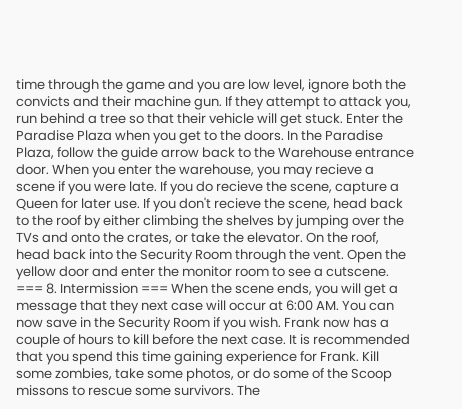time through the game and you are low level, ignore both the convicts and their machine gun. If they attempt to attack you, run behind a tree so that their vehicle will get stuck. Enter the Paradise Plaza when you get to the doors. In the Paradise Plaza, follow the guide arrow back to the Warehouse entrance door. When you enter the warehouse, you may recieve a scene if you were late. If you do recieve the scene, capture a Queen for later use. If you don't recieve the scene, head back to the roof by either climbing the shelves by jumping over the TVs and onto the crates, or take the elevator. On the roof, head back into the Security Room through the vent. Open the yellow door and enter the monitor room to see a cutscene. === 8. Intermission === When the scene ends, you will get a message that they next case will occur at 6:00 AM. You can now save in the Security Room if you wish. Frank now has a couple of hours to kill before the next case. It is recommended that you spend this time gaining experience for Frank. Kill some zombies, take some photos, or do some of the Scoop missons to rescue some survivors. The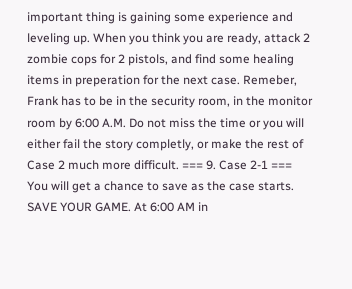important thing is gaining some experience and leveling up. When you think you are ready, attack 2 zombie cops for 2 pistols, and find some healing items in preperation for the next case. Remeber, Frank has to be in the security room, in the monitor room by 6:00 A.M. Do not miss the time or you will either fail the story completly, or make the rest of Case 2 much more difficult. === 9. Case 2-1 === You will get a chance to save as the case starts. SAVE YOUR GAME. At 6:00 AM in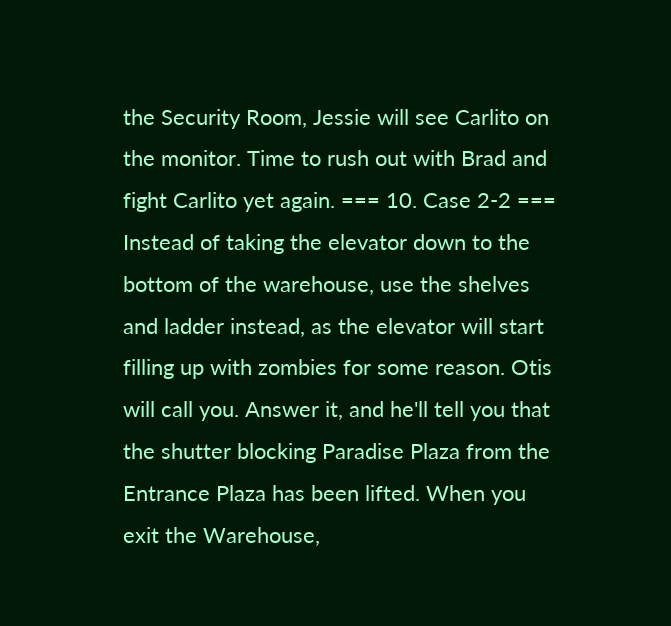the Security Room, Jessie will see Carlito on the monitor. Time to rush out with Brad and fight Carlito yet again. === 10. Case 2-2 === Instead of taking the elevator down to the bottom of the warehouse, use the shelves and ladder instead, as the elevator will start filling up with zombies for some reason. Otis will call you. Answer it, and he'll tell you that the shutter blocking Paradise Plaza from the Entrance Plaza has been lifted. When you exit the Warehouse,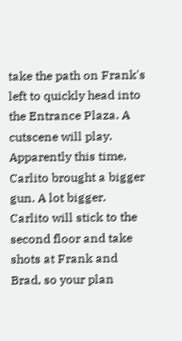take the path on Frank's left to quickly head into the Entrance Plaza. A cutscene will play. Apparently this time, Carlito brought a bigger gun. A lot bigger. Carlito will stick to the second floor and take shots at Frank and Brad, so your plan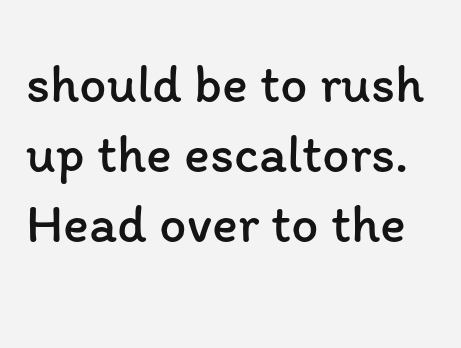should be to rush up the escaltors. Head over to the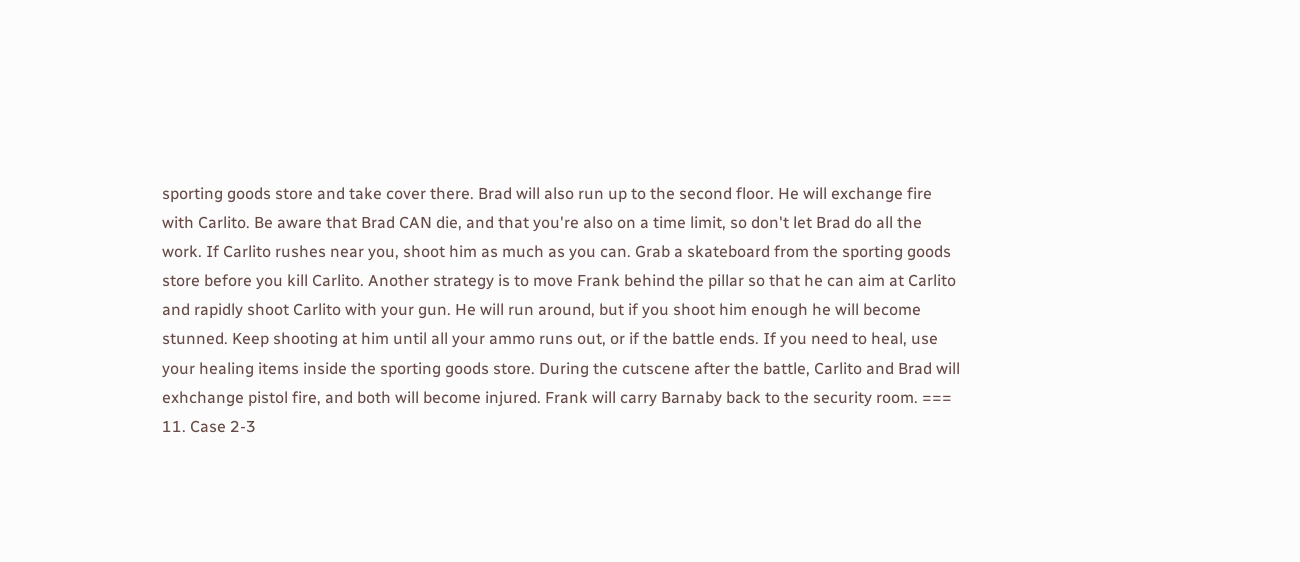sporting goods store and take cover there. Brad will also run up to the second floor. He will exchange fire with Carlito. Be aware that Brad CAN die, and that you're also on a time limit, so don't let Brad do all the work. If Carlito rushes near you, shoot him as much as you can. Grab a skateboard from the sporting goods store before you kill Carlito. Another strategy is to move Frank behind the pillar so that he can aim at Carlito and rapidly shoot Carlito with your gun. He will run around, but if you shoot him enough he will become stunned. Keep shooting at him until all your ammo runs out, or if the battle ends. If you need to heal, use your healing items inside the sporting goods store. During the cutscene after the battle, Carlito and Brad will exhchange pistol fire, and both will become injured. Frank will carry Barnaby back to the security room. === 11. Case 2-3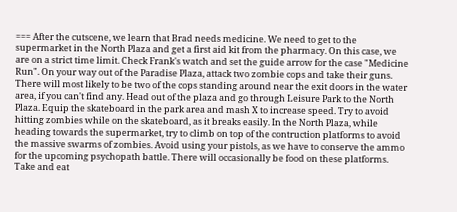=== After the cutscene, we learn that Brad needs medicine. We need to get to the supermarket in the North Plaza and get a first aid kit from the pharmacy. On this case, we are on a strict time limit. Check Frank's watch and set the guide arrow for the case "Medicine Run". On your way out of the Paradise Plaza, attack two zombie cops and take their guns. There will most likely to be two of the cops standing around near the exit doors in the water area, if you can't find any. Head out of the plaza and go through Leisure Park to the North Plaza. Equip the skateboard in the park area and mash X to increase speed. Try to avoid hitting zombies while on the skateboard, as it breaks easily. In the North Plaza, while heading towards the supermarket, try to climb on top of the contruction platforms to avoid the massive swarms of zombies. Avoid using your pistols, as we have to conserve the ammo for the upcoming psychopath battle. There will occasionally be food on these platforms. Take and eat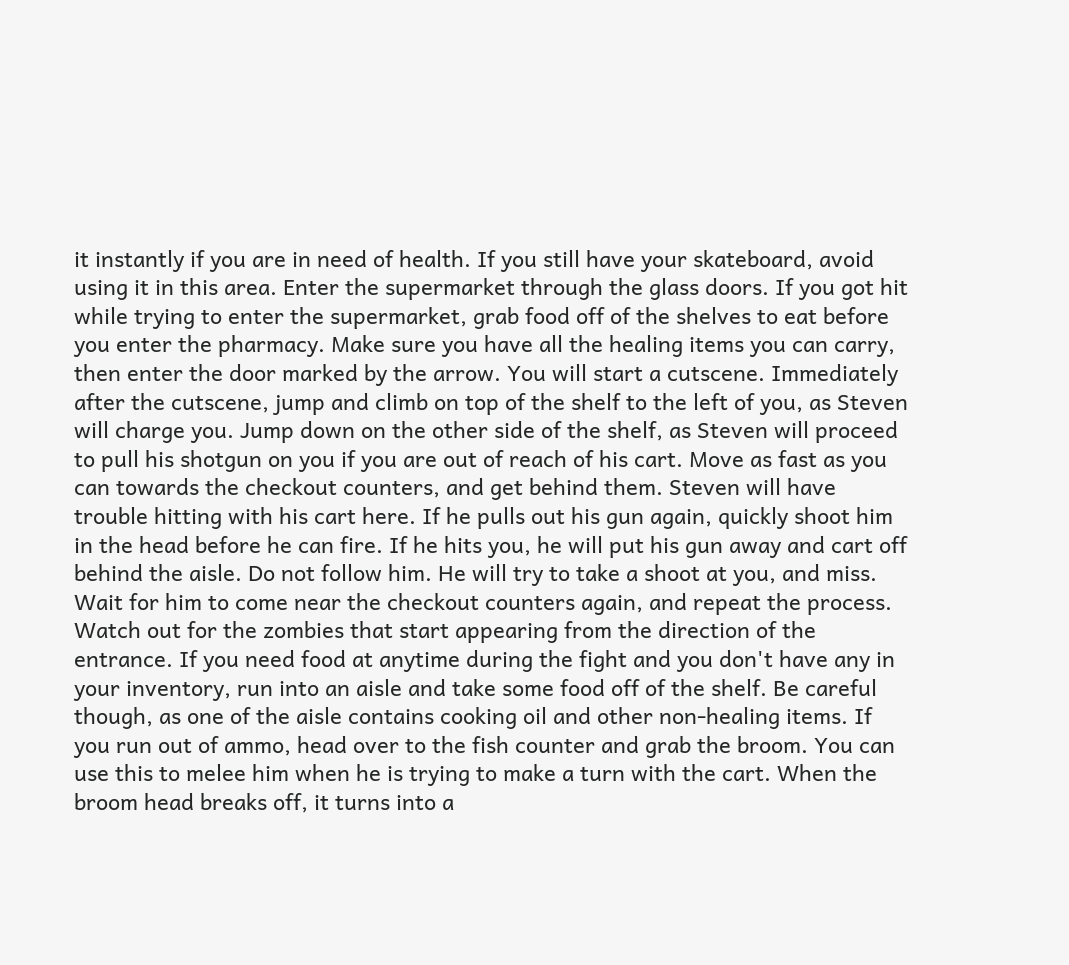it instantly if you are in need of health. If you still have your skateboard, avoid using it in this area. Enter the supermarket through the glass doors. If you got hit while trying to enter the supermarket, grab food off of the shelves to eat before you enter the pharmacy. Make sure you have all the healing items you can carry, then enter the door marked by the arrow. You will start a cutscene. Immediately after the cutscene, jump and climb on top of the shelf to the left of you, as Steven will charge you. Jump down on the other side of the shelf, as Steven will proceed to pull his shotgun on you if you are out of reach of his cart. Move as fast as you can towards the checkout counters, and get behind them. Steven will have trouble hitting with his cart here. If he pulls out his gun again, quickly shoot him in the head before he can fire. If he hits you, he will put his gun away and cart off behind the aisle. Do not follow him. He will try to take a shoot at you, and miss. Wait for him to come near the checkout counters again, and repeat the process. Watch out for the zombies that start appearing from the direction of the entrance. If you need food at anytime during the fight and you don't have any in your inventory, run into an aisle and take some food off of the shelf. Be careful though, as one of the aisle contains cooking oil and other non-healing items. If you run out of ammo, head over to the fish counter and grab the broom. You can use this to melee him when he is trying to make a turn with the cart. When the broom head breaks off, it turns into a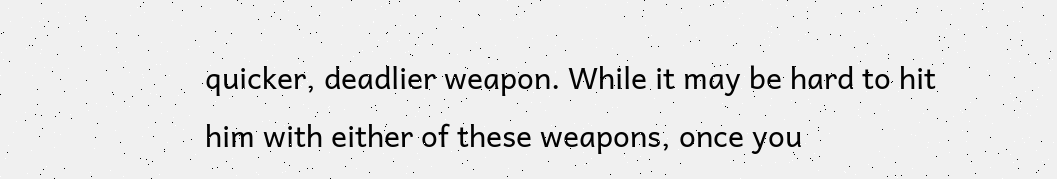quicker, deadlier weapon. While it may be hard to hit him with either of these weapons, once you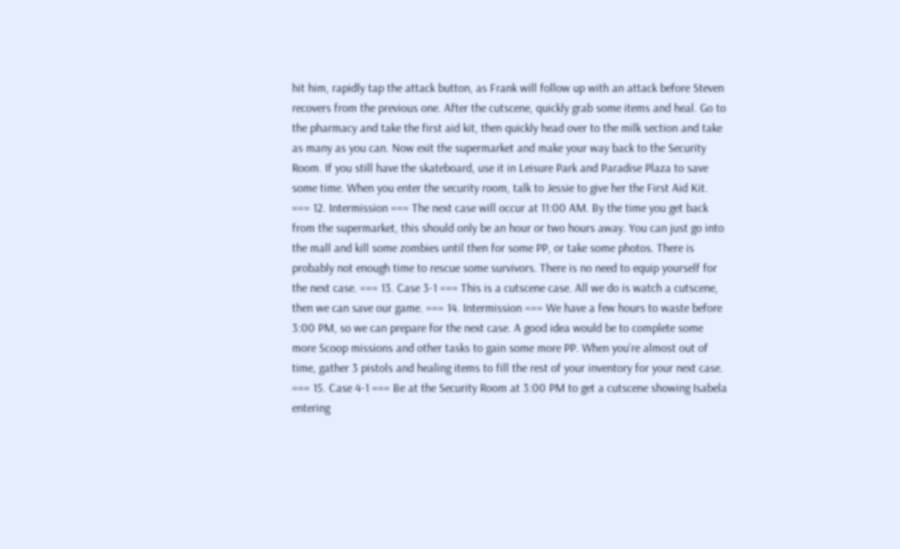hit him, rapidly tap the attack button, as Frank will follow up with an attack before Steven recovers from the previous one. After the cutscene, quickly grab some items and heal. Go to the pharmacy and take the first aid kit, then quickly head over to the milk section and take as many as you can. Now exit the supermarket and make your way back to the Security Room. If you still have the skateboard, use it in Leisure Park and Paradise Plaza to save some time. When you enter the security room, talk to Jessie to give her the First Aid Kit. === 12. Intermission === The next case will occur at 11:00 AM. By the time you get back from the supermarket, this should only be an hour or two hours away. You can just go into the mall and kill some zombies until then for some PP, or take some photos. There is probably not enough time to rescue some survivors. There is no need to equip yourself for the next case. === 13. Case 3-1 === This is a cutscene case. All we do is watch a cutscene, then we can save our game. === 14. Intermission === We have a few hours to waste before 3:00 PM, so we can prepare for the next case. A good idea would be to complete some more Scoop missions and other tasks to gain some more PP. When you're almost out of time, gather 3 pistols and healing items to fill the rest of your inventory for your next case. === 15. Case 4-1 === Be at the Security Room at 3:00 PM to get a cutscene showing Isabela entering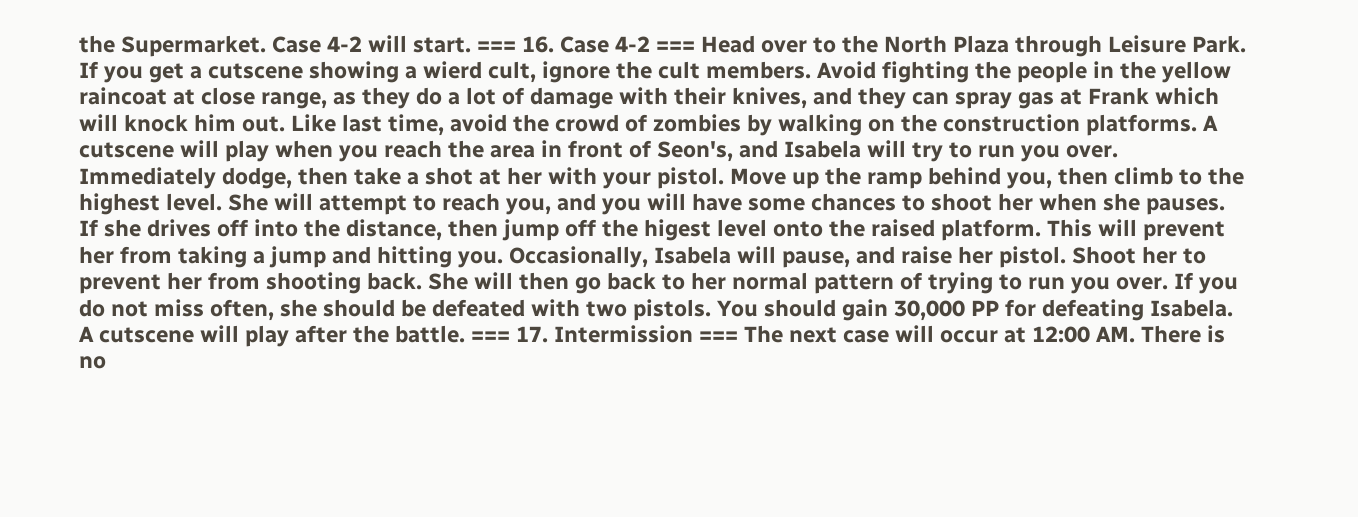the Supermarket. Case 4-2 will start. === 16. Case 4-2 === Head over to the North Plaza through Leisure Park. If you get a cutscene showing a wierd cult, ignore the cult members. Avoid fighting the people in the yellow raincoat at close range, as they do a lot of damage with their knives, and they can spray gas at Frank which will knock him out. Like last time, avoid the crowd of zombies by walking on the construction platforms. A cutscene will play when you reach the area in front of Seon's, and Isabela will try to run you over. Immediately dodge, then take a shot at her with your pistol. Move up the ramp behind you, then climb to the highest level. She will attempt to reach you, and you will have some chances to shoot her when she pauses. If she drives off into the distance, then jump off the higest level onto the raised platform. This will prevent her from taking a jump and hitting you. Occasionally, Isabela will pause, and raise her pistol. Shoot her to prevent her from shooting back. She will then go back to her normal pattern of trying to run you over. If you do not miss often, she should be defeated with two pistols. You should gain 30,000 PP for defeating Isabela. A cutscene will play after the battle. === 17. Intermission === The next case will occur at 12:00 AM. There is no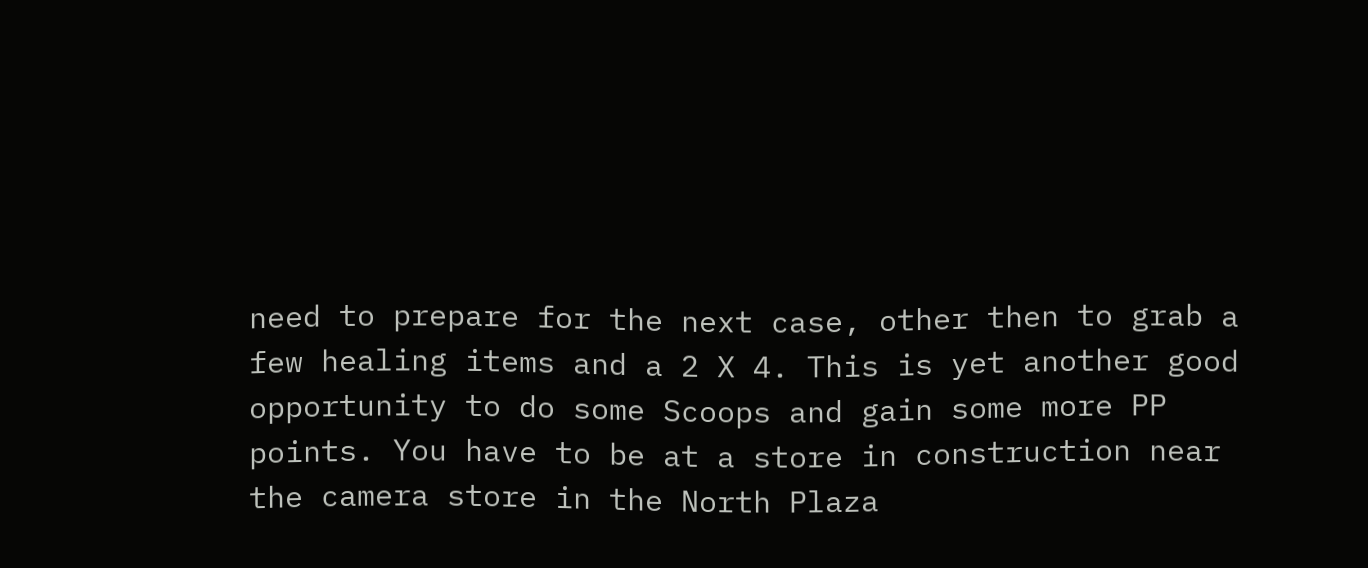need to prepare for the next case, other then to grab a few healing items and a 2 X 4. This is yet another good opportunity to do some Scoops and gain some more PP points. You have to be at a store in construction near the camera store in the North Plaza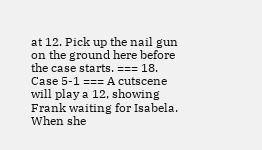at 12. Pick up the nail gun on the ground here before the case starts. === 18. Case 5-1 === A cutscene will play a 12, showing Frank waiting for Isabela. When she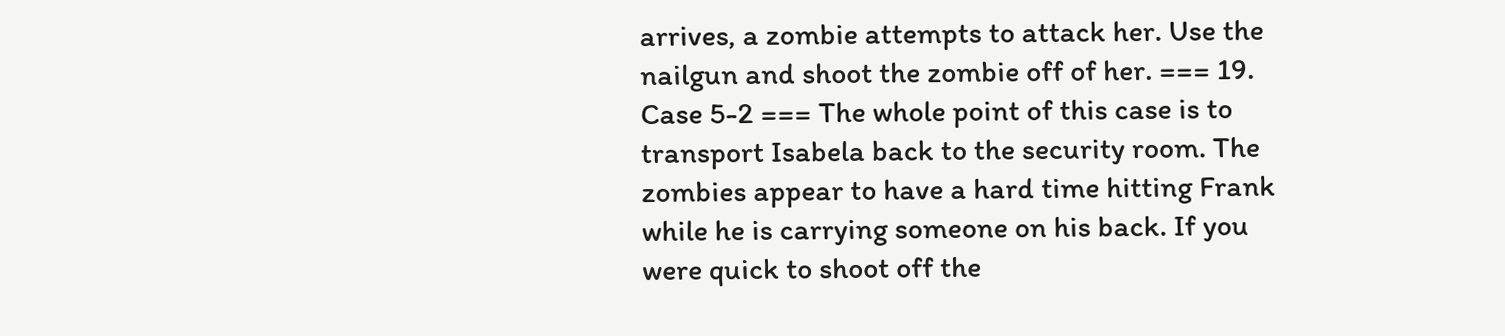arrives, a zombie attempts to attack her. Use the nailgun and shoot the zombie off of her. === 19. Case 5-2 === The whole point of this case is to transport Isabela back to the security room. The zombies appear to have a hard time hitting Frank while he is carrying someone on his back. If you were quick to shoot off the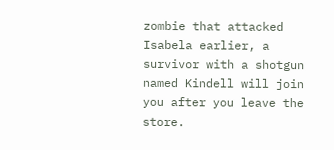zombie that attacked Isabela earlier, a survivor with a shotgun named Kindell will join you after you leave the store.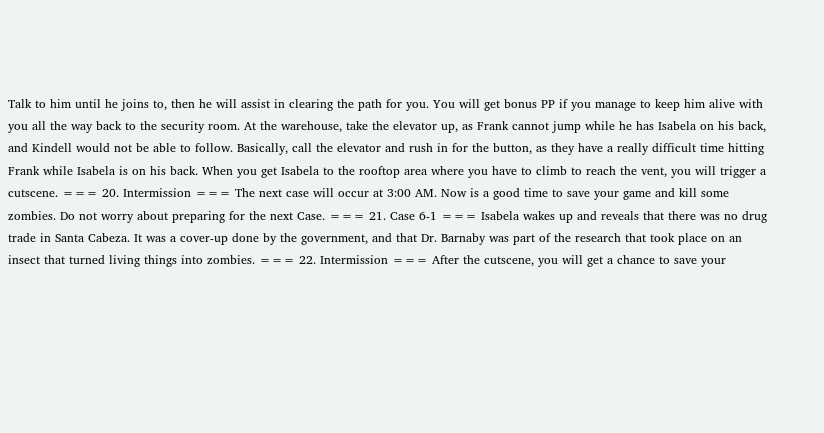Talk to him until he joins to, then he will assist in clearing the path for you. You will get bonus PP if you manage to keep him alive with you all the way back to the security room. At the warehouse, take the elevator up, as Frank cannot jump while he has Isabela on his back, and Kindell would not be able to follow. Basically, call the elevator and rush in for the button, as they have a really difficult time hitting Frank while Isabela is on his back. When you get Isabela to the rooftop area where you have to climb to reach the vent, you will trigger a cutscene. === 20. Intermission === The next case will occur at 3:00 AM. Now is a good time to save your game and kill some zombies. Do not worry about preparing for the next Case. === 21. Case 6-1 === Isabela wakes up and reveals that there was no drug trade in Santa Cabeza. It was a cover-up done by the government, and that Dr. Barnaby was part of the research that took place on an insect that turned living things into zombies. === 22. Intermission === After the cutscene, you will get a chance to save your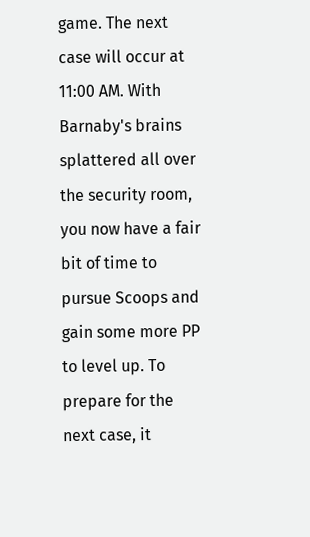game. The next case will occur at 11:00 AM. With Barnaby's brains splattered all over the security room, you now have a fair bit of time to pursue Scoops and gain some more PP to level up. To prepare for the next case, it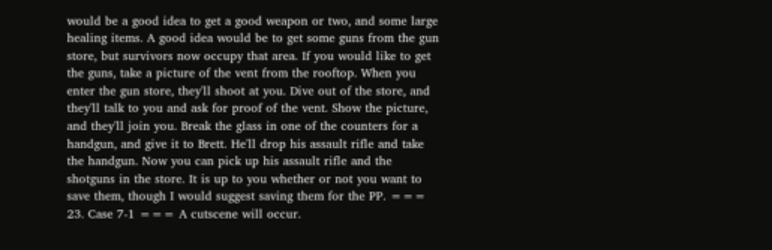would be a good idea to get a good weapon or two, and some large healing items. A good idea would be to get some guns from the gun store, but survivors now occupy that area. If you would like to get the guns, take a picture of the vent from the rooftop. When you enter the gun store, they'll shoot at you. Dive out of the store, and they'll talk to you and ask for proof of the vent. Show the picture, and they'll join you. Break the glass in one of the counters for a handgun, and give it to Brett. He'll drop his assault rifle and take the handgun. Now you can pick up his assault rifle and the shotguns in the store. It is up to you whether or not you want to save them, though I would suggest saving them for the PP. === 23. Case 7-1 === A cutscene will occur.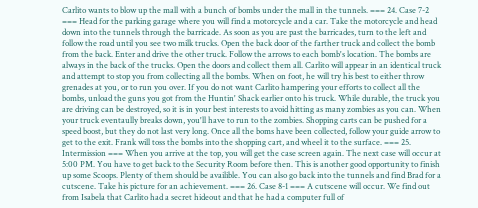Carlito wants to blow up the mall with a bunch of bombs under the mall in the tunnels. === 24. Case 7-2 === Head for the parking garage where you will find a motorcycle and a car. Take the motorcycle and head down into the tunnels through the barricade. As soon as you are past the barricades, turn to the left and follow the road until you see two milk trucks. Open the back door of the farther truck and collect the bomb from the back. Enter and drive the other truck. Follow the arrows to each bomb's location. The bombs are always in the back of the trucks. Open the doors and collect them all. Carlito will appear in an identical truck and attempt to stop you from collecting all the bombs. When on foot, he will try his best to either throw grenades at you, or to run you over. If you do not want Carlito hampering your efforts to collect all the bombs, unload the guns you got from the Huntin' Shack earlier onto his truck. While durable, the truck you are driving can be destroyed, so it is in your best interests to avoid hitting as many zombies as you can. When your truck eventaully breaks down, you'll have to run to the zombies. Shopping carts can be pushed for a speed boost, but they do not last very long. Once all the boms have been collected, follow your guide arrow to get to the exit. Frank will toss the bombs into the shopping cart, and wheel it to the surface. === 25. Intermission === When you arrive at the top, you will get the case screen again. The next case will occur at 5:00 PM. You have to get back to the Security Room before then. This is another good opportunity to finish up some Scoops. Plenty of them should be availible. You can also go back into the tunnels and find Brad for a cutscene. Take his picture for an achievement. === 26. Case 8-1 === A cutscene will occur. We find out from Isabela that Carlito had a secret hideout and that he had a computer full of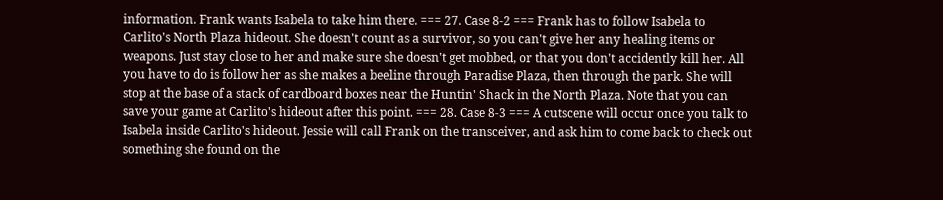information. Frank wants Isabela to take him there. === 27. Case 8-2 === Frank has to follow Isabela to Carlito's North Plaza hideout. She doesn't count as a survivor, so you can't give her any healing items or weapons. Just stay close to her and make sure she doesn't get mobbed, or that you don't accidently kill her. All you have to do is follow her as she makes a beeline through Paradise Plaza, then through the park. She will stop at the base of a stack of cardboard boxes near the Huntin' Shack in the North Plaza. Note that you can save your game at Carlito's hideout after this point. === 28. Case 8-3 === A cutscene will occur once you talk to Isabela inside Carlito's hideout. Jessie will call Frank on the transceiver, and ask him to come back to check out something she found on the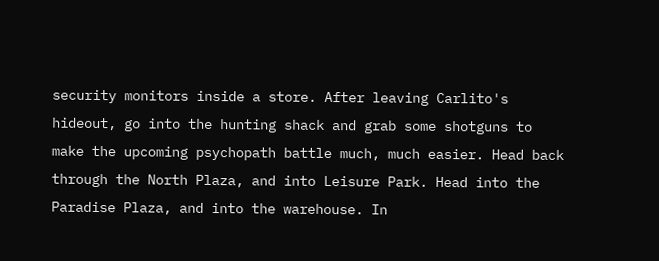security monitors inside a store. After leaving Carlito's hideout, go into the hunting shack and grab some shotguns to make the upcoming psychopath battle much, much easier. Head back through the North Plaza, and into Leisure Park. Head into the Paradise Plaza, and into the warehouse. In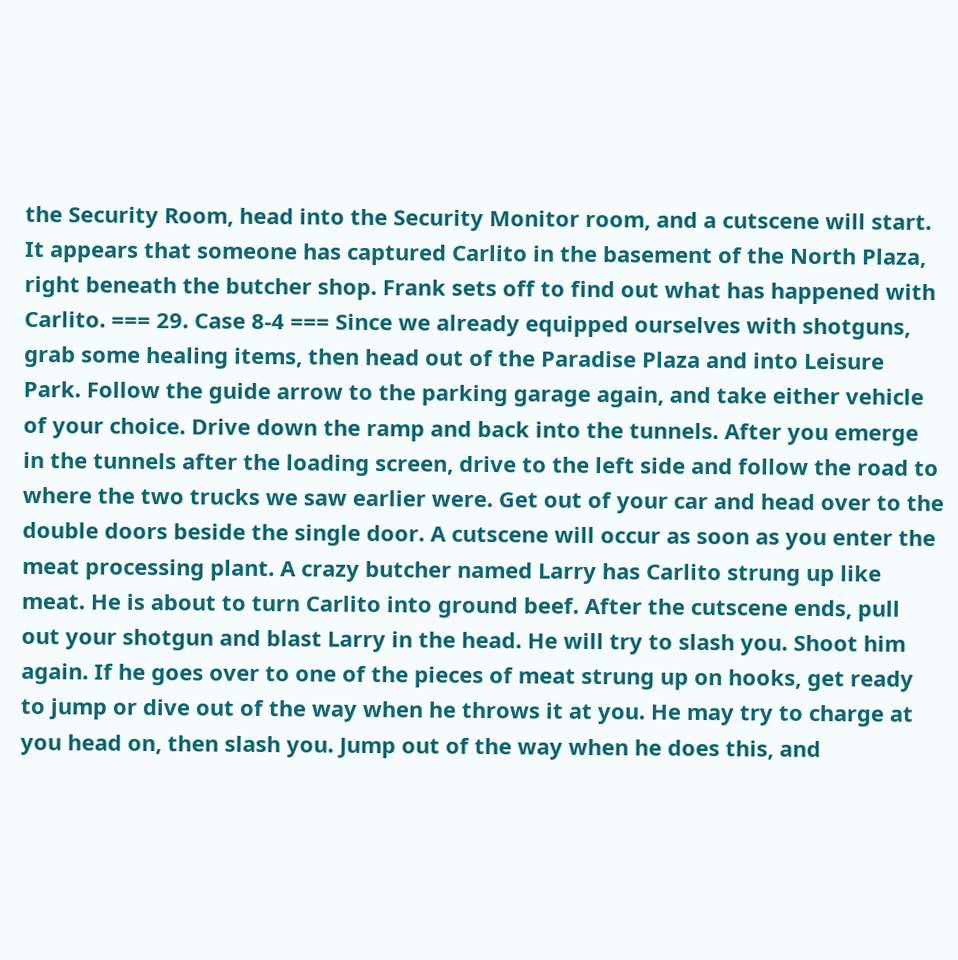the Security Room, head into the Security Monitor room, and a cutscene will start. It appears that someone has captured Carlito in the basement of the North Plaza, right beneath the butcher shop. Frank sets off to find out what has happened with Carlito. === 29. Case 8-4 === Since we already equipped ourselves with shotguns, grab some healing items, then head out of the Paradise Plaza and into Leisure Park. Follow the guide arrow to the parking garage again, and take either vehicle of your choice. Drive down the ramp and back into the tunnels. After you emerge in the tunnels after the loading screen, drive to the left side and follow the road to where the two trucks we saw earlier were. Get out of your car and head over to the double doors beside the single door. A cutscene will occur as soon as you enter the meat processing plant. A crazy butcher named Larry has Carlito strung up like meat. He is about to turn Carlito into ground beef. After the cutscene ends, pull out your shotgun and blast Larry in the head. He will try to slash you. Shoot him again. If he goes over to one of the pieces of meat strung up on hooks, get ready to jump or dive out of the way when he throws it at you. He may try to charge at you head on, then slash you. Jump out of the way when he does this, and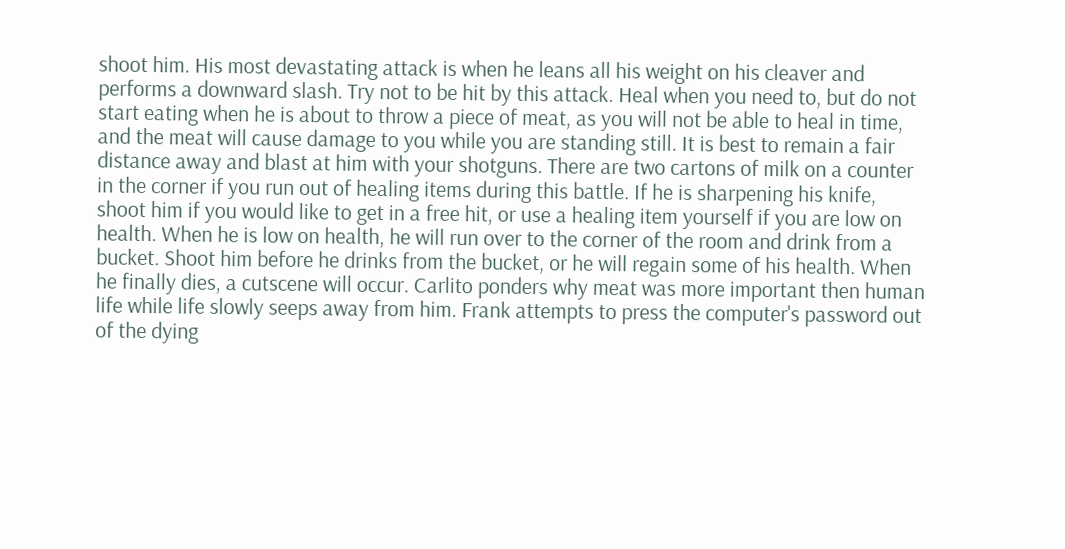shoot him. His most devastating attack is when he leans all his weight on his cleaver and performs a downward slash. Try not to be hit by this attack. Heal when you need to, but do not start eating when he is about to throw a piece of meat, as you will not be able to heal in time, and the meat will cause damage to you while you are standing still. It is best to remain a fair distance away and blast at him with your shotguns. There are two cartons of milk on a counter in the corner if you run out of healing items during this battle. If he is sharpening his knife, shoot him if you would like to get in a free hit, or use a healing item yourself if you are low on health. When he is low on health, he will run over to the corner of the room and drink from a bucket. Shoot him before he drinks from the bucket, or he will regain some of his health. When he finally dies, a cutscene will occur. Carlito ponders why meat was more important then human life while life slowly seeps away from him. Frank attempts to press the computer's password out of the dying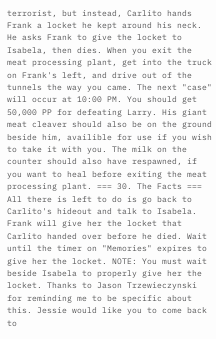terrorist, but instead, Carlito hands Frank a locket he kept around his neck. He asks Frank to give the locket to Isabela, then dies. When you exit the meat processing plant, get into the truck on Frank's left, and drive out of the tunnels the way you came. The next "case" will occur at 10:00 PM. You should get 50,000 PP for defeating Larry. His giant meat cleaver should also be on the ground beside him, availible for use if you wish to take it with you. The milk on the counter should also have respawned, if you want to heal before exiting the meat processing plant. === 30. The Facts === All there is left to do is go back to Carlito's hideout and talk to Isabela. Frank will give her the locket that Carlito handed over before he died. Wait until the timer on "Memories" expires to give her the locket. NOTE: You must wait beside Isabela to properly give her the locket. Thanks to Jason Trzewieczynski for reminding me to be specific about this. Jessie would like you to come back to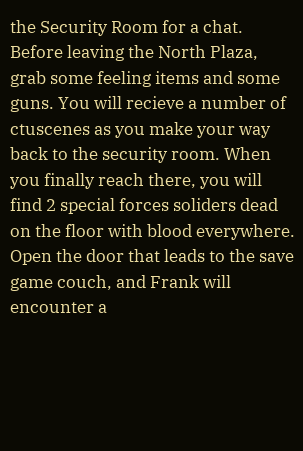the Security Room for a chat. Before leaving the North Plaza, grab some feeling items and some guns. You will recieve a number of ctuscenes as you make your way back to the security room. When you finally reach there, you will find 2 special forces soliders dead on the floor with blood everywhere. Open the door that leads to the save game couch, and Frank will encounter a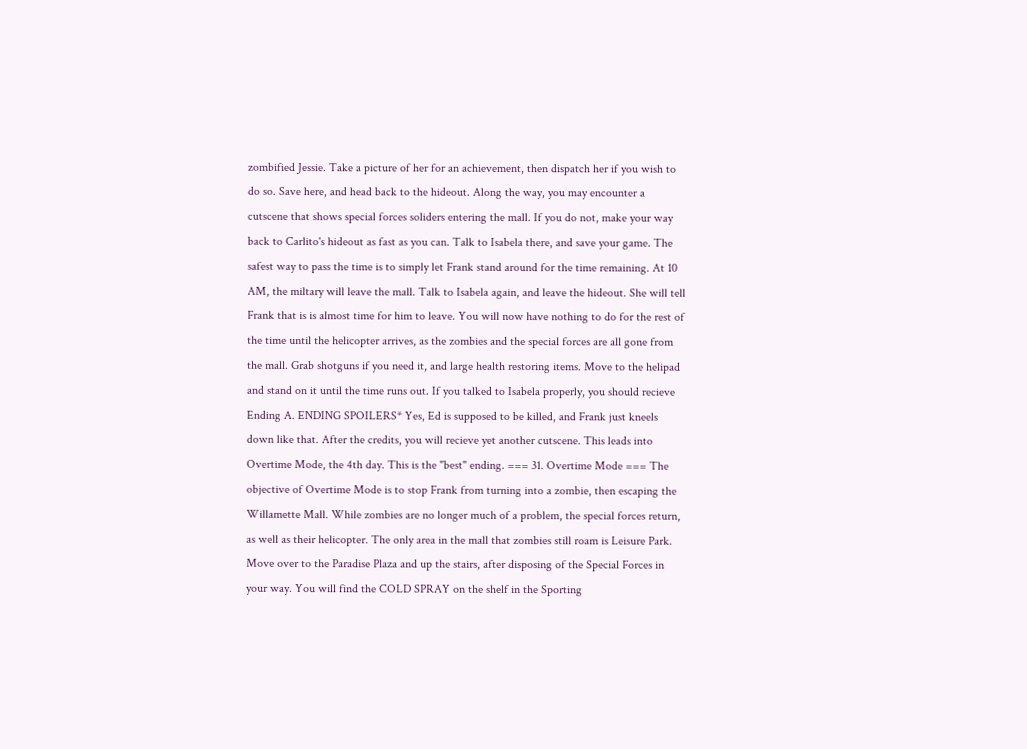zombified Jessie. Take a picture of her for an achievement, then dispatch her if you wish to do so. Save here, and head back to the hideout. Along the way, you may encounter a cutscene that shows special forces soliders entering the mall. If you do not, make your way back to Carlito's hideout as fast as you can. Talk to Isabela there, and save your game. The safest way to pass the time is to simply let Frank stand around for the time remaining. At 10 AM, the miltary will leave the mall. Talk to Isabela again, and leave the hideout. She will tell Frank that is is almost time for him to leave. You will now have nothing to do for the rest of the time until the helicopter arrives, as the zombies and the special forces are all gone from the mall. Grab shotguns if you need it, and large health restoring items. Move to the helipad and stand on it until the time runs out. If you talked to Isabela properly, you should recieve Ending A. ENDING SPOILERS* Yes, Ed is supposed to be killed, and Frank just kneels down like that. After the credits, you will recieve yet another cutscene. This leads into Overtime Mode, the 4th day. This is the "best" ending. === 31. Overtime Mode === The objective of Overtime Mode is to stop Frank from turning into a zombie, then escaping the Willamette Mall. While zombies are no longer much of a problem, the special forces return, as well as their helicopter. The only area in the mall that zombies still roam is Leisure Park. Move over to the Paradise Plaza and up the stairs, after disposing of the Special Forces in your way. You will find the COLD SPRAY on the shelf in the Sporting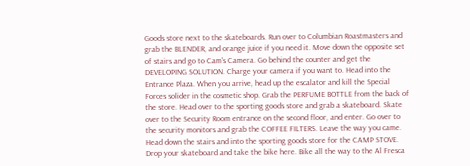Goods store next to the skateboards. Run over to Columbian Roastmasters and grab the BLENDER, and orange juice if you need it. Move down the opposite set of stairs and go to Cam's Camera. Go behind the counter and get the DEVELOPING SOLUTION. Charge your camera if you want to. Head into the Entrance Plaza. When you arrive, head up the escalator and kill the Special Forces solider in the cosmetic shop. Grab the PERFUME BOTTLE from the back of the store. Head over to the sporting goods store and grab a skateboard. Skate over to the Security Room entrance on the second floor, and enter. Go over to the security monitors and grab the COFFEE FILTERS. Leave the way you came. Head down the stairs and into the sporting goods store for the CAMP STOVE. Drop your skateboard and take the bike here. Bike all the way to the Al Fresca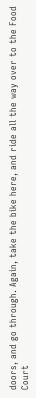doors, and go through. Again, take the bike here, and ride all the way over to the Food Court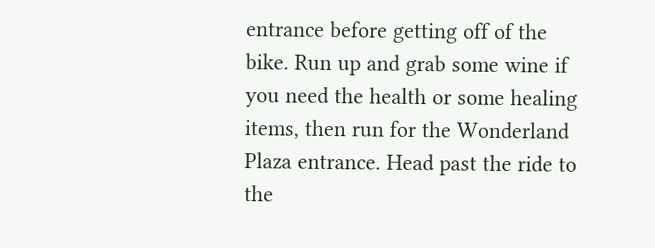entrance before getting off of the bike. Run up and grab some wine if you need the health or some healing items, then run for the Wonderland Plaza entrance. Head past the ride to the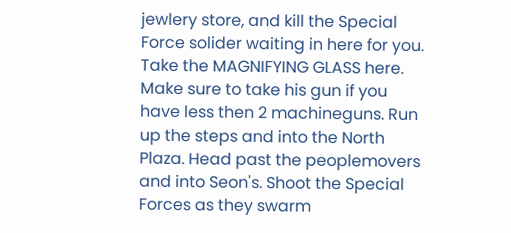jewlery store, and kill the Special Force solider waiting in here for you. Take the MAGNIFYING GLASS here. Make sure to take his gun if you have less then 2 machineguns. Run up the steps and into the North Plaza. Head past the peoplemovers and into Seon's. Shoot the Special Forces as they swarm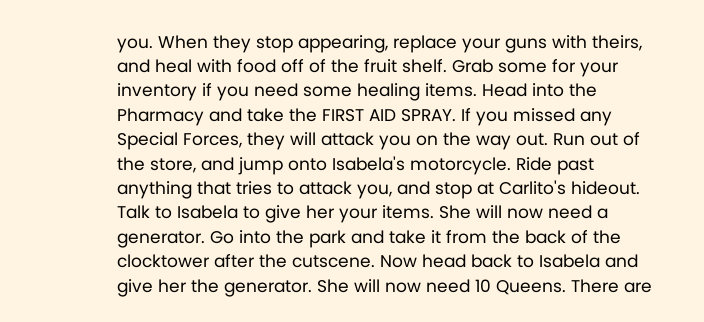you. When they stop appearing, replace your guns with theirs, and heal with food off of the fruit shelf. Grab some for your inventory if you need some healing items. Head into the Pharmacy and take the FIRST AID SPRAY. If you missed any Special Forces, they will attack you on the way out. Run out of the store, and jump onto Isabela's motorcycle. Ride past anything that tries to attack you, and stop at Carlito's hideout. Talk to Isabela to give her your items. She will now need a generator. Go into the park and take it from the back of the clocktower after the cutscene. Now head back to Isabela and give her the generator. She will now need 10 Queens. There are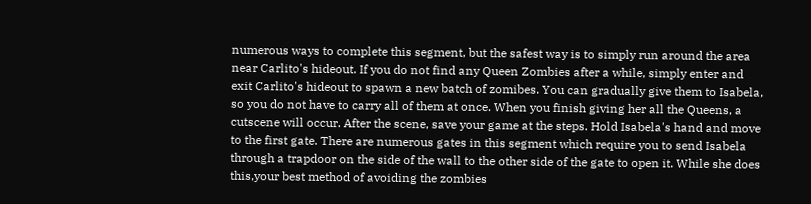numerous ways to complete this segment, but the safest way is to simply run around the area near Carlito's hideout. If you do not find any Queen Zombies after a while, simply enter and exit Carlito's hideout to spawn a new batch of zomibes. You can gradually give them to Isabela, so you do not have to carry all of them at once. When you finish giving her all the Queens, a cutscene will occur. After the scene, save your game at the steps. Hold Isabela's hand and move to the first gate. There are numerous gates in this segment which require you to send Isabela through a trapdoor on the side of the wall to the other side of the gate to open it. While she does this,your best method of avoiding the zombies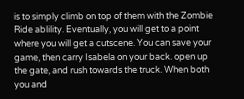is to simply climb on top of them with the Zombie Ride ablility. Eventually, you will get to a point where you will get a cutscene. You can save your game, then carry Isabela on your back. open up the gate, and rush towards the truck. When both you and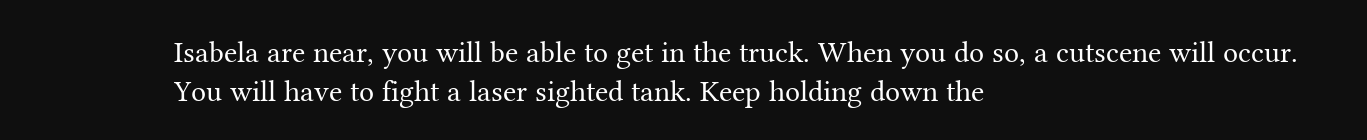Isabela are near, you will be able to get in the truck. When you do so, a cutscene will occur. You will have to fight a laser sighted tank. Keep holding down the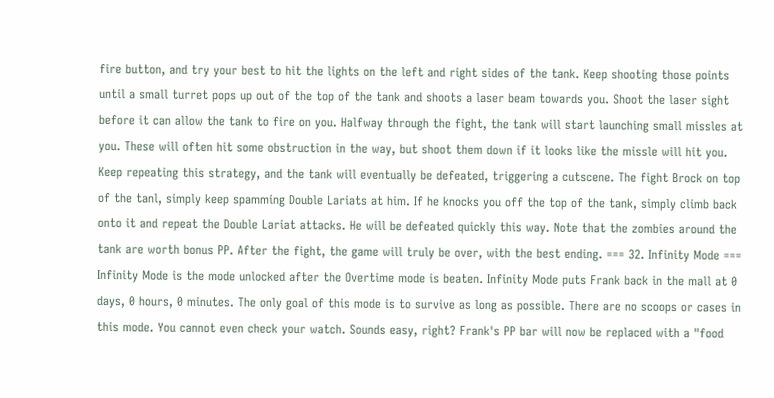fire button, and try your best to hit the lights on the left and right sides of the tank. Keep shooting those points until a small turret pops up out of the top of the tank and shoots a laser beam towards you. Shoot the laser sight before it can allow the tank to fire on you. Halfway through the fight, the tank will start launching small missles at you. These will often hit some obstruction in the way, but shoot them down if it looks like the missle will hit you. Keep repeating this strategy, and the tank will eventually be defeated, triggering a cutscene. The fight Brock on top of the tanl, simply keep spamming Double Lariats at him. If he knocks you off the top of the tank, simply climb back onto it and repeat the Double Lariat attacks. He will be defeated quickly this way. Note that the zombies around the tank are worth bonus PP. After the fight, the game will truly be over, with the best ending. === 32. Infinity Mode === Infinity Mode is the mode unlocked after the Overtime mode is beaten. Infinity Mode puts Frank back in the mall at 0 days, 0 hours, 0 minutes. The only goal of this mode is to survive as long as possible. There are no scoops or cases in this mode. You cannot even check your watch. Sounds easy, right? Frank's PP bar will now be replaced with a "food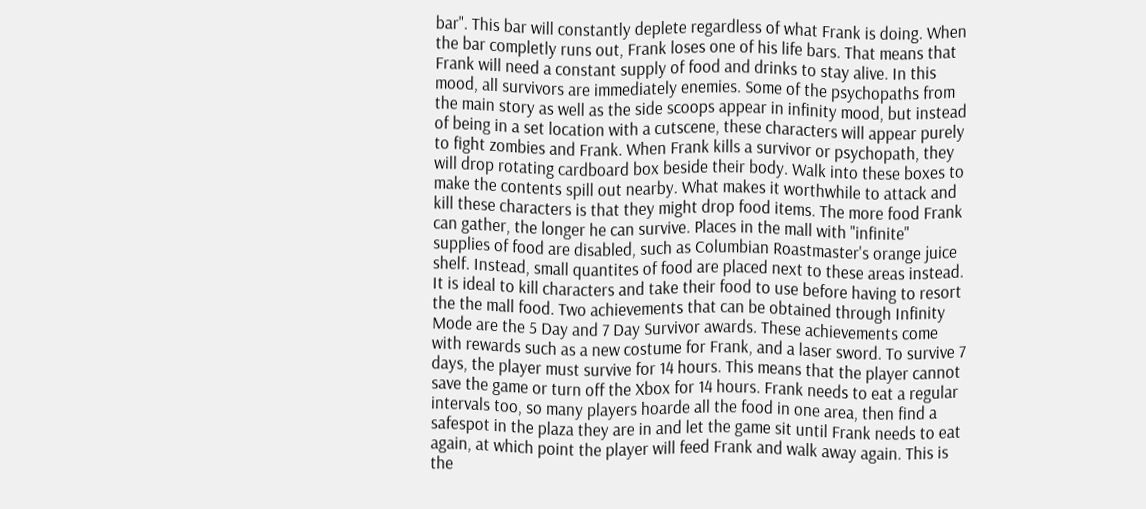bar". This bar will constantly deplete regardless of what Frank is doing. When the bar completly runs out, Frank loses one of his life bars. That means that Frank will need a constant supply of food and drinks to stay alive. In this mood, all survivors are immediately enemies. Some of the psychopaths from the main story as well as the side scoops appear in infinity mood, but instead of being in a set location with a cutscene, these characters will appear purely to fight zombies and Frank. When Frank kills a survivor or psychopath, they will drop rotating cardboard box beside their body. Walk into these boxes to make the contents spill out nearby. What makes it worthwhile to attack and kill these characters is that they might drop food items. The more food Frank can gather, the longer he can survive. Places in the mall with "infinite" supplies of food are disabled, such as Columbian Roastmaster's orange juice shelf. Instead, small quantites of food are placed next to these areas instead. It is ideal to kill characters and take their food to use before having to resort the the mall food. Two achievements that can be obtained through Infinity Mode are the 5 Day and 7 Day Survivor awards. These achievements come with rewards such as a new costume for Frank, and a laser sword. To survive 7 days, the player must survive for 14 hours. This means that the player cannot save the game or turn off the Xbox for 14 hours. Frank needs to eat a regular intervals too, so many players hoarde all the food in one area, then find a safespot in the plaza they are in and let the game sit until Frank needs to eat again, at which point the player will feed Frank and walk away again. This is the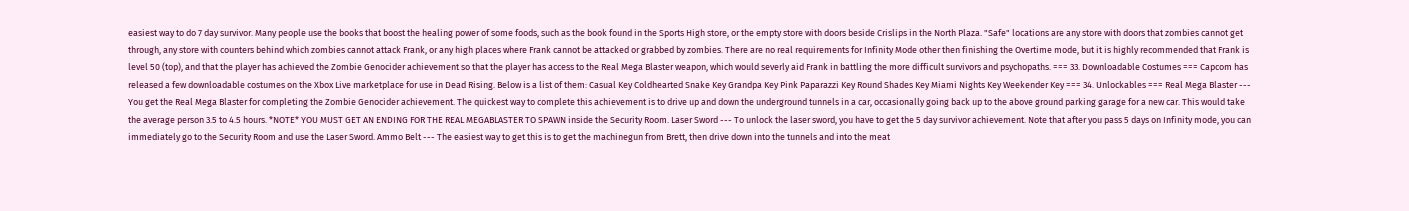easiest way to do 7 day survivor. Many people use the books that boost the healing power of some foods, such as the book found in the Sports High store, or the empty store with doors beside Crislips in the North Plaza. "Safe" locations are any store with doors that zombies cannot get through, any store with counters behind which zombies cannot attack Frank, or any high places where Frank cannot be attacked or grabbed by zombies. There are no real requirements for Infinity Mode other then finishing the Overtime mode, but it is highly recommended that Frank is level 50 (top), and that the player has achieved the Zombie Genocider achievement so that the player has access to the Real Mega Blaster weapon, which would severly aid Frank in battling the more difficult survivors and psychopaths. === 33. Downloadable Costumes === Capcom has released a few downloadable costumes on the Xbox Live marketplace for use in Dead Rising. Below is a list of them: Casual Key Coldhearted Snake Key Grandpa Key Pink Paparazzi Key Round Shades Key Miami Nights Key Weekender Key === 34. Unlockables === Real Mega Blaster --- You get the Real Mega Blaster for completing the Zombie Genocider achievement. The quickest way to complete this achievement is to drive up and down the underground tunnels in a car, occasionally going back up to the above ground parking garage for a new car. This would take the average person 3.5 to 4.5 hours. *NOTE* YOU MUST GET AN ENDING FOR THE REAL MEGABLASTER TO SPAWN inside the Security Room. Laser Sword --- To unlock the laser sword, you have to get the 5 day survivor achievement. Note that after you pass 5 days on Infinity mode, you can immediately go to the Security Room and use the Laser Sword. Ammo Belt --- The easiest way to get this is to get the machinegun from Brett, then drive down into the tunnels and into the meat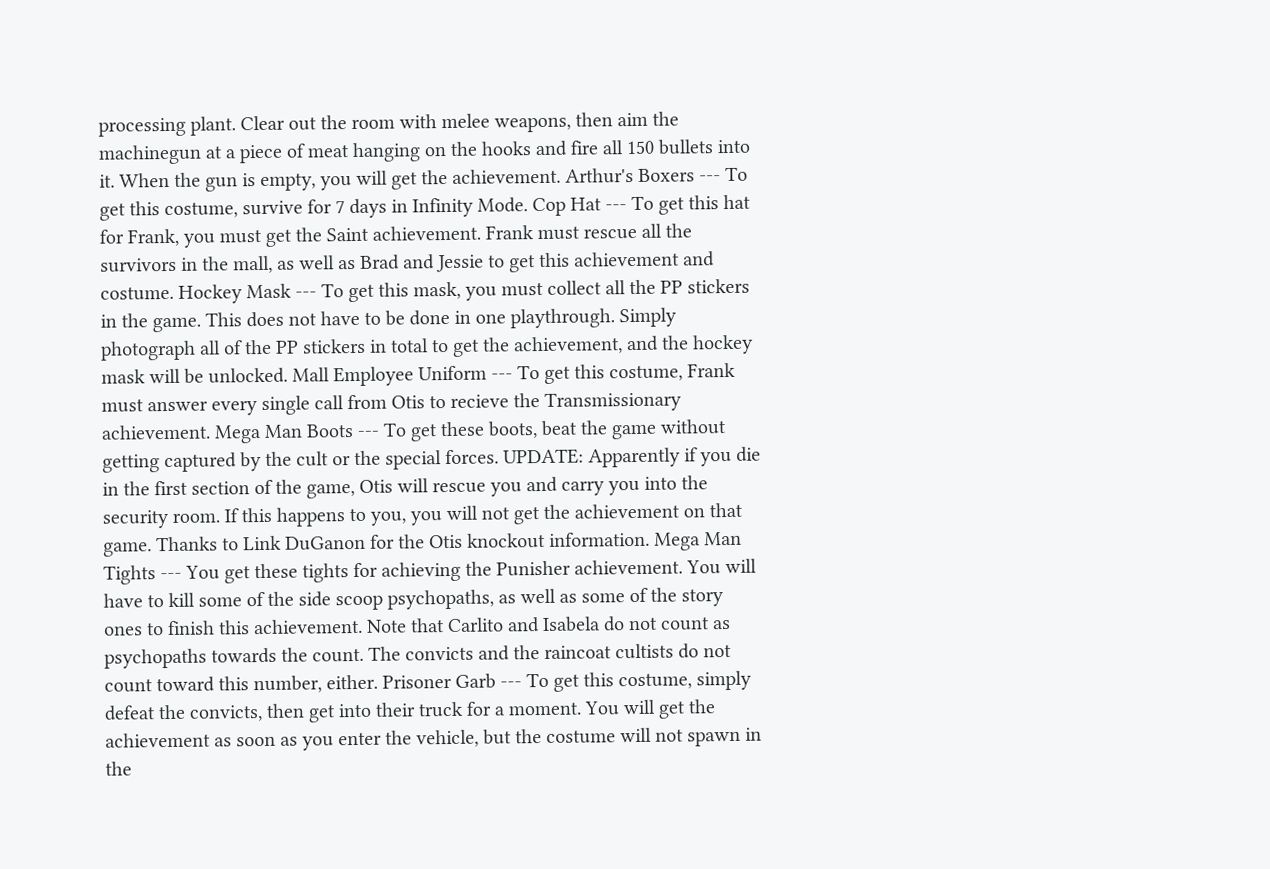processing plant. Clear out the room with melee weapons, then aim the machinegun at a piece of meat hanging on the hooks and fire all 150 bullets into it. When the gun is empty, you will get the achievement. Arthur's Boxers --- To get this costume, survive for 7 days in Infinity Mode. Cop Hat --- To get this hat for Frank, you must get the Saint achievement. Frank must rescue all the survivors in the mall, as well as Brad and Jessie to get this achievement and costume. Hockey Mask --- To get this mask, you must collect all the PP stickers in the game. This does not have to be done in one playthrough. Simply photograph all of the PP stickers in total to get the achievement, and the hockey mask will be unlocked. Mall Employee Uniform --- To get this costume, Frank must answer every single call from Otis to recieve the Transmissionary achievement. Mega Man Boots --- To get these boots, beat the game without getting captured by the cult or the special forces. UPDATE: Apparently if you die in the first section of the game, Otis will rescue you and carry you into the security room. If this happens to you, you will not get the achievement on that game. Thanks to Link DuGanon for the Otis knockout information. Mega Man Tights --- You get these tights for achieving the Punisher achievement. You will have to kill some of the side scoop psychopaths, as well as some of the story ones to finish this achievement. Note that Carlito and Isabela do not count as psychopaths towards the count. The convicts and the raincoat cultists do not count toward this number, either. Prisoner Garb --- To get this costume, simply defeat the convicts, then get into their truck for a moment. You will get the achievement as soon as you enter the vehicle, but the costume will not spawn in the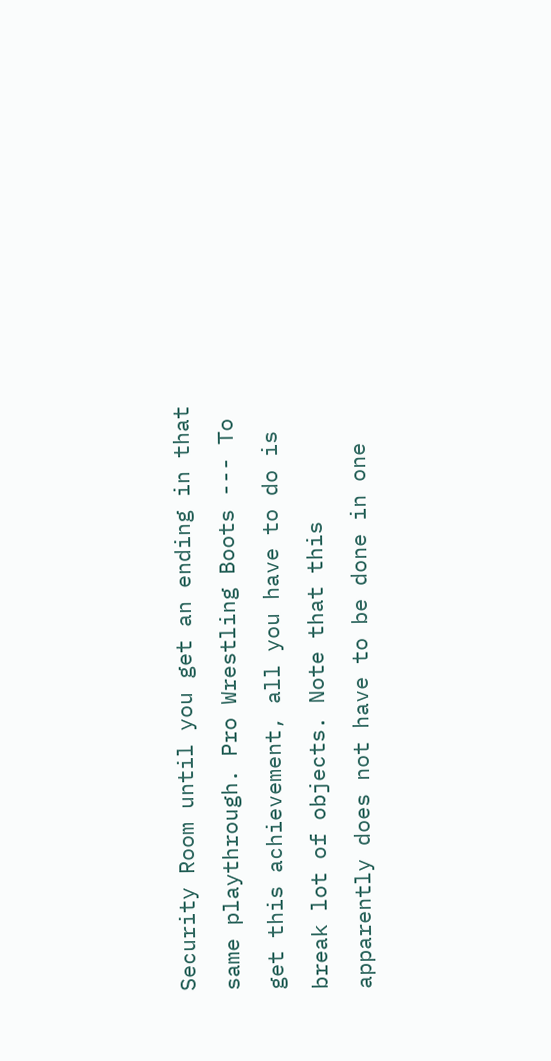Security Room until you get an ending in that same playthrough. Pro Wrestling Boots --- To get this achievement, all you have to do is break lot of objects. Note that this apparently does not have to be done in one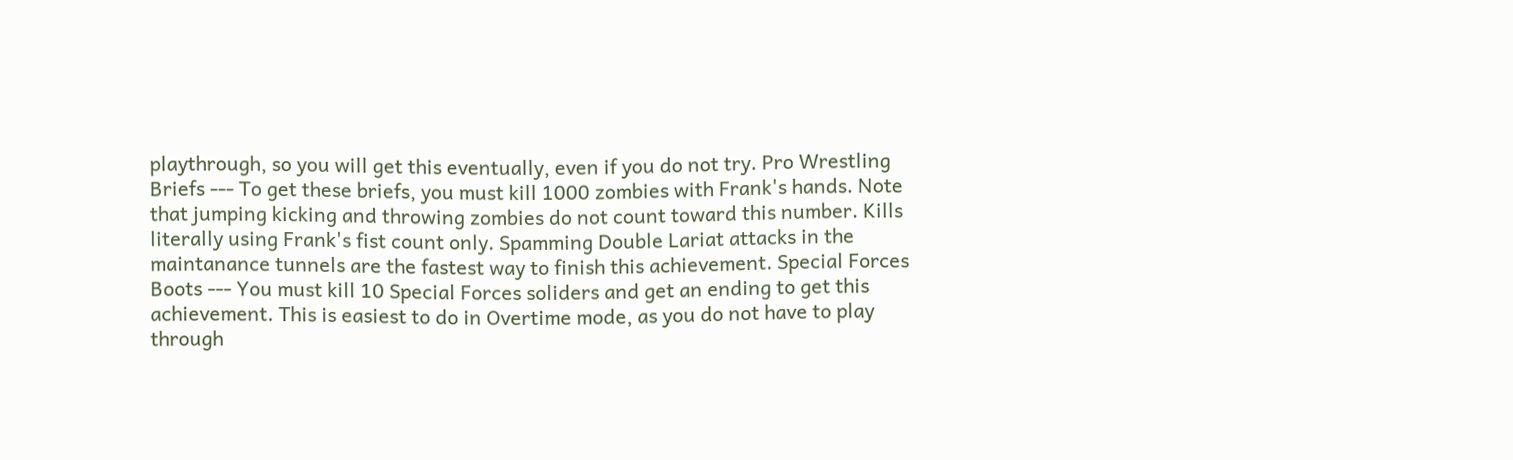playthrough, so you will get this eventually, even if you do not try. Pro Wrestling Briefs --- To get these briefs, you must kill 1000 zombies with Frank's hands. Note that jumping kicking and throwing zombies do not count toward this number. Kills literally using Frank's fist count only. Spamming Double Lariat attacks in the maintanance tunnels are the fastest way to finish this achievement. Special Forces Boots --- You must kill 10 Special Forces soliders and get an ending to get this achievement. This is easiest to do in Overtime mode, as you do not have to play through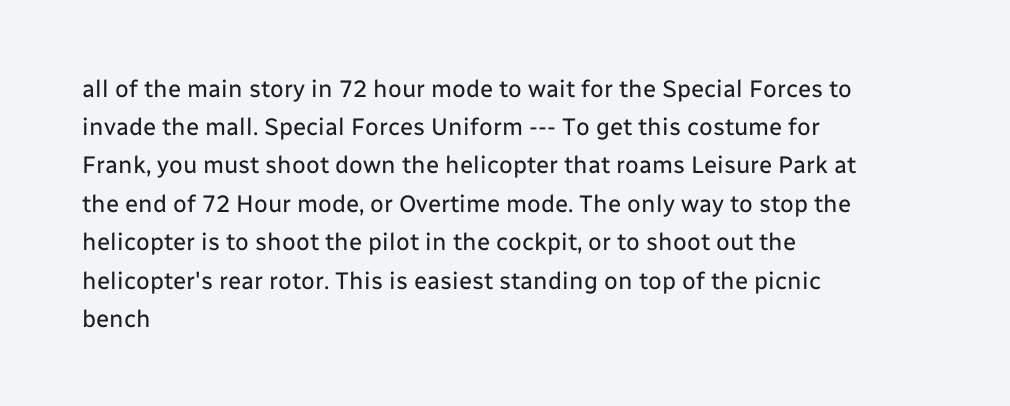all of the main story in 72 hour mode to wait for the Special Forces to invade the mall. Special Forces Uniform --- To get this costume for Frank, you must shoot down the helicopter that roams Leisure Park at the end of 72 Hour mode, or Overtime mode. The only way to stop the helicopter is to shoot the pilot in the cockpit, or to shoot out the helicopter's rear rotor. This is easiest standing on top of the picnic bench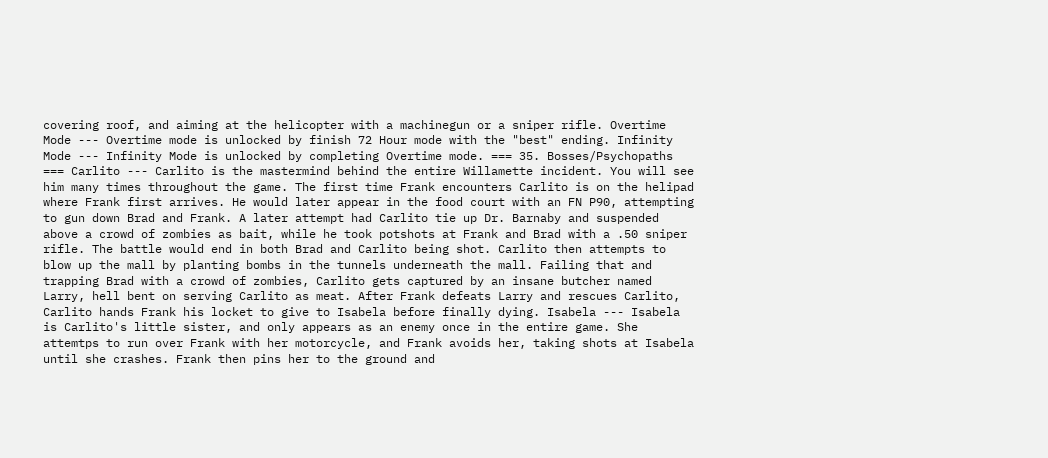covering roof, and aiming at the helicopter with a machinegun or a sniper rifle. Overtime Mode --- Overtime mode is unlocked by finish 72 Hour mode with the "best" ending. Infinity Mode --- Infinity Mode is unlocked by completing Overtime mode. === 35. Bosses/Psychopaths === Carlito --- Carlito is the mastermind behind the entire Willamette incident. You will see him many times throughout the game. The first time Frank encounters Carlito is on the helipad where Frank first arrives. He would later appear in the food court with an FN P90, attempting to gun down Brad and Frank. A later attempt had Carlito tie up Dr. Barnaby and suspended above a crowd of zombies as bait, while he took potshots at Frank and Brad with a .50 sniper rifle. The battle would end in both Brad and Carlito being shot. Carlito then attempts to blow up the mall by planting bombs in the tunnels underneath the mall. Failing that and trapping Brad with a crowd of zombies, Carlito gets captured by an insane butcher named Larry, hell bent on serving Carlito as meat. After Frank defeats Larry and rescues Carlito, Carlito hands Frank his locket to give to Isabela before finally dying. Isabela --- Isabela is Carlito's little sister, and only appears as an enemy once in the entire game. She attemtps to run over Frank with her motorcycle, and Frank avoids her, taking shots at Isabela until she crashes. Frank then pins her to the ground and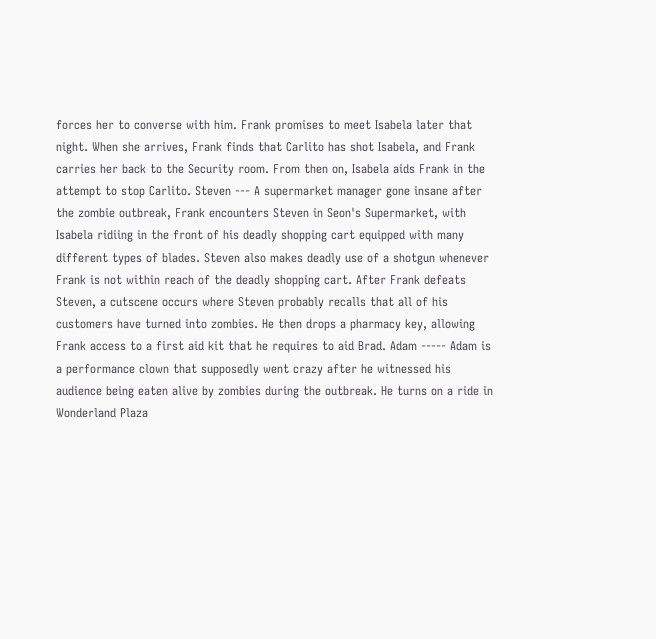forces her to converse with him. Frank promises to meet Isabela later that night. When she arrives, Frank finds that Carlito has shot Isabela, and Frank carries her back to the Security room. From then on, Isabela aids Frank in the attempt to stop Carlito. Steven --- A supermarket manager gone insane after the zombie outbreak, Frank encounters Steven in Seon's Supermarket, with Isabela ridiing in the front of his deadly shopping cart equipped with many different types of blades. Steven also makes deadly use of a shotgun whenever Frank is not within reach of the deadly shopping cart. After Frank defeats Steven, a cutscene occurs where Steven probably recalls that all of his customers have turned into zombies. He then drops a pharmacy key, allowing Frank access to a first aid kit that he requires to aid Brad. Adam ----- Adam is a performance clown that supposedly went crazy after he witnessed his audience being eaten alive by zombies during the outbreak. He turns on a ride in Wonderland Plaza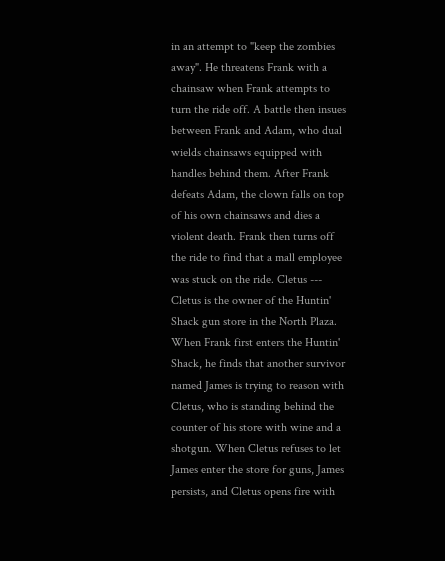in an attempt to "keep the zombies away". He threatens Frank with a chainsaw when Frank attempts to turn the ride off. A battle then insues between Frank and Adam, who dual wields chainsaws equipped with handles behind them. After Frank defeats Adam, the clown falls on top of his own chainsaws and dies a violent death. Frank then turns off the ride to find that a mall employee was stuck on the ride. Cletus --- Cletus is the owner of the Huntin' Shack gun store in the North Plaza. When Frank first enters the Huntin' Shack, he finds that another survivor named James is trying to reason with Cletus, who is standing behind the counter of his store with wine and a shotgun. When Cletus refuses to let James enter the store for guns, James persists, and Cletus opens fire with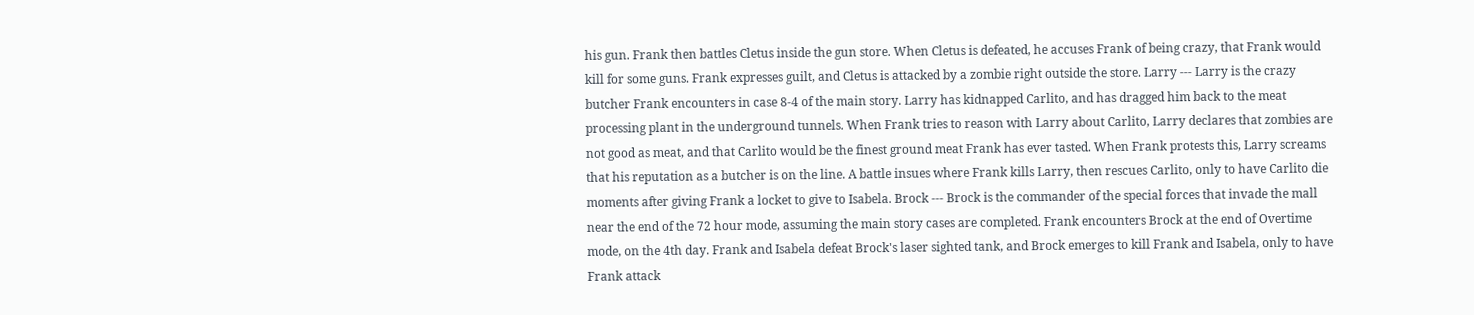his gun. Frank then battles Cletus inside the gun store. When Cletus is defeated, he accuses Frank of being crazy, that Frank would kill for some guns. Frank expresses guilt, and Cletus is attacked by a zombie right outside the store. Larry --- Larry is the crazy butcher Frank encounters in case 8-4 of the main story. Larry has kidnapped Carlito, and has dragged him back to the meat processing plant in the underground tunnels. When Frank tries to reason with Larry about Carlito, Larry declares that zombies are not good as meat, and that Carlito would be the finest ground meat Frank has ever tasted. When Frank protests this, Larry screams that his reputation as a butcher is on the line. A battle insues where Frank kills Larry, then rescues Carlito, only to have Carlito die moments after giving Frank a locket to give to Isabela. Brock --- Brock is the commander of the special forces that invade the mall near the end of the 72 hour mode, assuming the main story cases are completed. Frank encounters Brock at the end of Overtime mode, on the 4th day. Frank and Isabela defeat Brock's laser sighted tank, and Brock emerges to kill Frank and Isabela, only to have Frank attack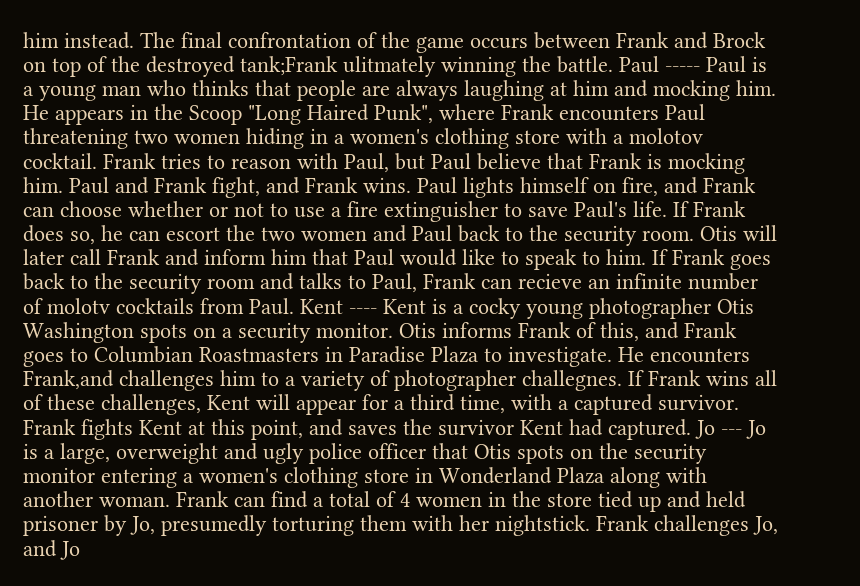him instead. The final confrontation of the game occurs between Frank and Brock on top of the destroyed tank;Frank ulitmately winning the battle. Paul ----- Paul is a young man who thinks that people are always laughing at him and mocking him. He appears in the Scoop "Long Haired Punk", where Frank encounters Paul threatening two women hiding in a women's clothing store with a molotov cocktail. Frank tries to reason with Paul, but Paul believe that Frank is mocking him. Paul and Frank fight, and Frank wins. Paul lights himself on fire, and Frank can choose whether or not to use a fire extinguisher to save Paul's life. If Frank does so, he can escort the two women and Paul back to the security room. Otis will later call Frank and inform him that Paul would like to speak to him. If Frank goes back to the security room and talks to Paul, Frank can recieve an infinite number of molotv cocktails from Paul. Kent ---- Kent is a cocky young photographer Otis Washington spots on a security monitor. Otis informs Frank of this, and Frank goes to Columbian Roastmasters in Paradise Plaza to investigate. He encounters Frank,and challenges him to a variety of photographer challegnes. If Frank wins all of these challenges, Kent will appear for a third time, with a captured survivor. Frank fights Kent at this point, and saves the survivor Kent had captured. Jo --- Jo is a large, overweight and ugly police officer that Otis spots on the security monitor entering a women's clothing store in Wonderland Plaza along with another woman. Frank can find a total of 4 women in the store tied up and held prisoner by Jo, presumedly torturing them with her nightstick. Frank challenges Jo, and Jo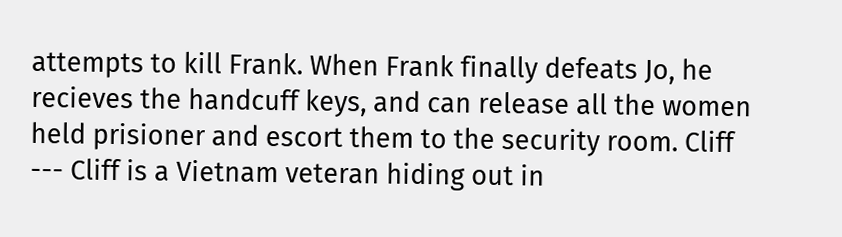attempts to kill Frank. When Frank finally defeats Jo, he recieves the handcuff keys, and can release all the women held prisioner and escort them to the security room. Cliff --- Cliff is a Vietnam veteran hiding out in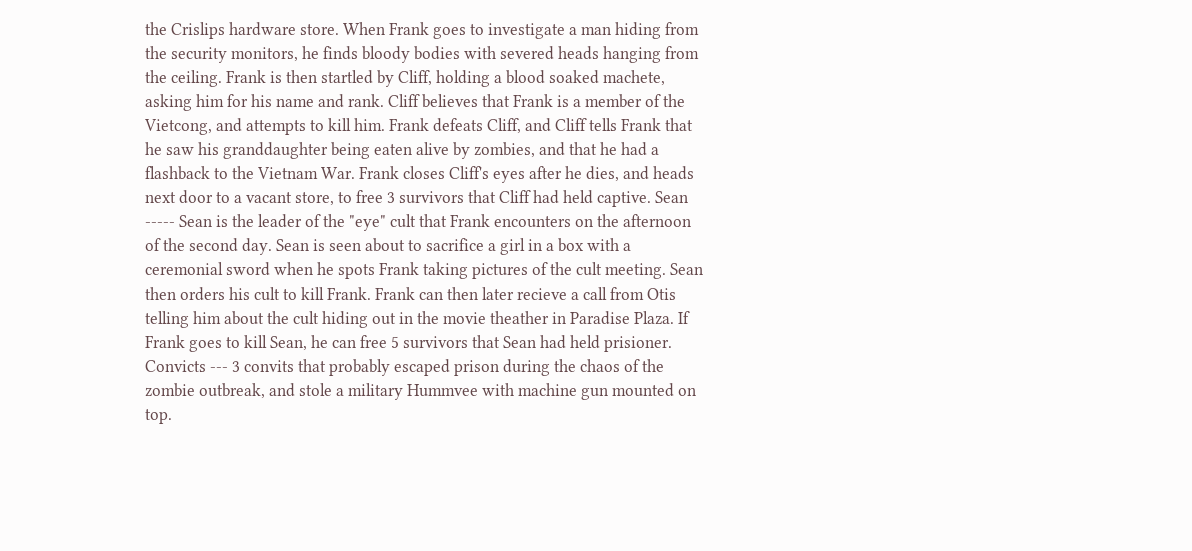the Crislips hardware store. When Frank goes to investigate a man hiding from the security monitors, he finds bloody bodies with severed heads hanging from the ceiling. Frank is then startled by Cliff, holding a blood soaked machete, asking him for his name and rank. Cliff believes that Frank is a member of the Vietcong, and attempts to kill him. Frank defeats Cliff, and Cliff tells Frank that he saw his granddaughter being eaten alive by zombies, and that he had a flashback to the Vietnam War. Frank closes Cliff's eyes after he dies, and heads next door to a vacant store, to free 3 survivors that Cliff had held captive. Sean ----- Sean is the leader of the "eye" cult that Frank encounters on the afternoon of the second day. Sean is seen about to sacrifice a girl in a box with a ceremonial sword when he spots Frank taking pictures of the cult meeting. Sean then orders his cult to kill Frank. Frank can then later recieve a call from Otis telling him about the cult hiding out in the movie theather in Paradise Plaza. If Frank goes to kill Sean, he can free 5 survivors that Sean had held prisioner. Convicts --- 3 convits that probably escaped prison during the chaos of the zombie outbreak, and stole a military Hummvee with machine gun mounted on top.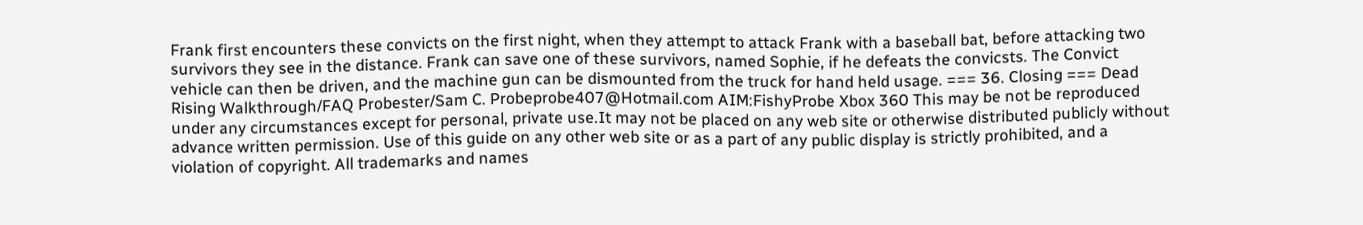Frank first encounters these convicts on the first night, when they attempt to attack Frank with a baseball bat, before attacking two survivors they see in the distance. Frank can save one of these survivors, named Sophie, if he defeats the convicsts. The Convict vehicle can then be driven, and the machine gun can be dismounted from the truck for hand held usage. === 36. Closing === Dead Rising Walkthrough/FAQ Probester/Sam C. Probeprobe407@Hotmail.com AIM:FishyProbe Xbox 360 This may be not be reproduced under any circumstances except for personal, private use.It may not be placed on any web site or otherwise distributed publicly without advance written permission. Use of this guide on any other web site or as a part of any public display is strictly prohibited, and a violation of copyright. All trademarks and names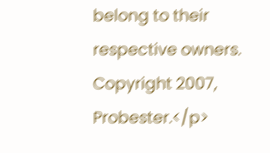belong to their respective owners. Copyright 2007, Probester.</p>